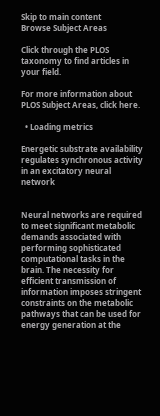Skip to main content
Browse Subject Areas

Click through the PLOS taxonomy to find articles in your field.

For more information about PLOS Subject Areas, click here.

  • Loading metrics

Energetic substrate availability regulates synchronous activity in an excitatory neural network


Neural networks are required to meet significant metabolic demands associated with performing sophisticated computational tasks in the brain. The necessity for efficient transmission of information imposes stringent constraints on the metabolic pathways that can be used for energy generation at the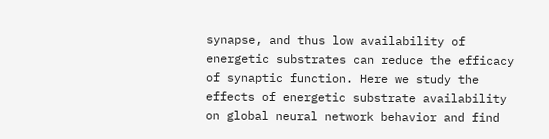synapse, and thus low availability of energetic substrates can reduce the efficacy of synaptic function. Here we study the effects of energetic substrate availability on global neural network behavior and find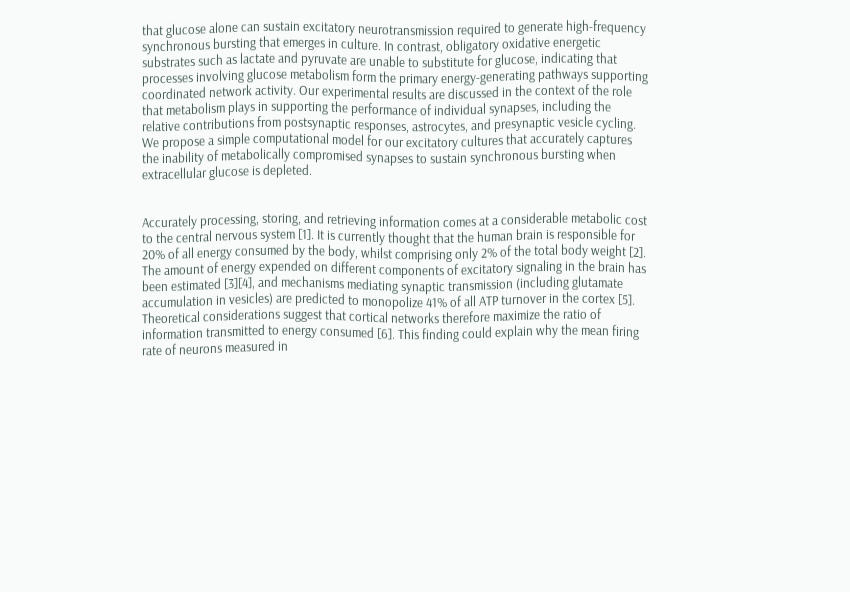that glucose alone can sustain excitatory neurotransmission required to generate high-frequency synchronous bursting that emerges in culture. In contrast, obligatory oxidative energetic substrates such as lactate and pyruvate are unable to substitute for glucose, indicating that processes involving glucose metabolism form the primary energy-generating pathways supporting coordinated network activity. Our experimental results are discussed in the context of the role that metabolism plays in supporting the performance of individual synapses, including the relative contributions from postsynaptic responses, astrocytes, and presynaptic vesicle cycling. We propose a simple computational model for our excitatory cultures that accurately captures the inability of metabolically compromised synapses to sustain synchronous bursting when extracellular glucose is depleted.


Accurately processing, storing, and retrieving information comes at a considerable metabolic cost to the central nervous system [1]. It is currently thought that the human brain is responsible for 20% of all energy consumed by the body, whilst comprising only 2% of the total body weight [2]. The amount of energy expended on different components of excitatory signaling in the brain has been estimated [3][4], and mechanisms mediating synaptic transmission (including glutamate accumulation in vesicles) are predicted to monopolize 41% of all ATP turnover in the cortex [5]. Theoretical considerations suggest that cortical networks therefore maximize the ratio of information transmitted to energy consumed [6]. This finding could explain why the mean firing rate of neurons measured in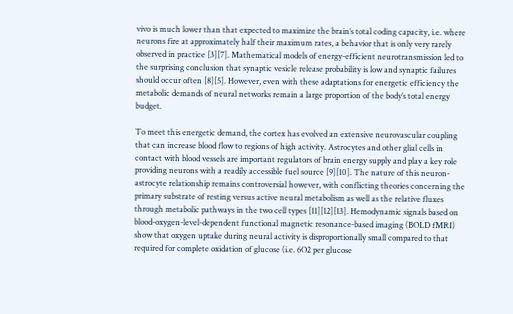vivo is much lower than that expected to maximize the brain’s total coding capacity, i.e. where neurons fire at approximately half their maximum rates, a behavior that is only very rarely observed in practice [3][7]. Mathematical models of energy-efficient neurotransmission led to the surprising conclusion that synaptic vesicle release probability is low and synaptic failures should occur often [8][5]. However, even with these adaptations for energetic efficiency the metabolic demands of neural networks remain a large proportion of the body’s total energy budget.

To meet this energetic demand, the cortex has evolved an extensive neurovascular coupling that can increase blood flow to regions of high activity. Astrocytes and other glial cells in contact with blood vessels are important regulators of brain energy supply and play a key role providing neurons with a readily accessible fuel source [9][10]. The nature of this neuron-astrocyte relationship remains controversial however, with conflicting theories concerning the primary substrate of resting versus active neural metabolism as well as the relative fluxes through metabolic pathways in the two cell types [11][12][13]. Hemodynamic signals based on blood-oxygen-level-dependent functional magnetic resonance-based imaging (BOLD fMRI) show that oxygen uptake during neural activity is disproportionally small compared to that required for complete oxidation of glucose (i.e. 6O2 per glucose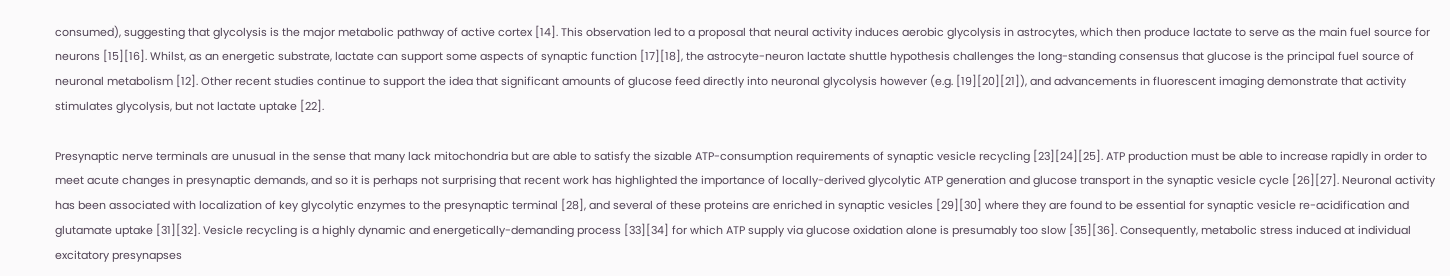consumed), suggesting that glycolysis is the major metabolic pathway of active cortex [14]. This observation led to a proposal that neural activity induces aerobic glycolysis in astrocytes, which then produce lactate to serve as the main fuel source for neurons [15][16]. Whilst, as an energetic substrate, lactate can support some aspects of synaptic function [17][18], the astrocyte-neuron lactate shuttle hypothesis challenges the long-standing consensus that glucose is the principal fuel source of neuronal metabolism [12]. Other recent studies continue to support the idea that significant amounts of glucose feed directly into neuronal glycolysis however (e.g. [19][20][21]), and advancements in fluorescent imaging demonstrate that activity stimulates glycolysis, but not lactate uptake [22].

Presynaptic nerve terminals are unusual in the sense that many lack mitochondria but are able to satisfy the sizable ATP-consumption requirements of synaptic vesicle recycling [23][24][25]. ATP production must be able to increase rapidly in order to meet acute changes in presynaptic demands, and so it is perhaps not surprising that recent work has highlighted the importance of locally-derived glycolytic ATP generation and glucose transport in the synaptic vesicle cycle [26][27]. Neuronal activity has been associated with localization of key glycolytic enzymes to the presynaptic terminal [28], and several of these proteins are enriched in synaptic vesicles [29][30] where they are found to be essential for synaptic vesicle re-acidification and glutamate uptake [31][32]. Vesicle recycling is a highly dynamic and energetically-demanding process [33][34] for which ATP supply via glucose oxidation alone is presumably too slow [35][36]. Consequently, metabolic stress induced at individual excitatory presynapses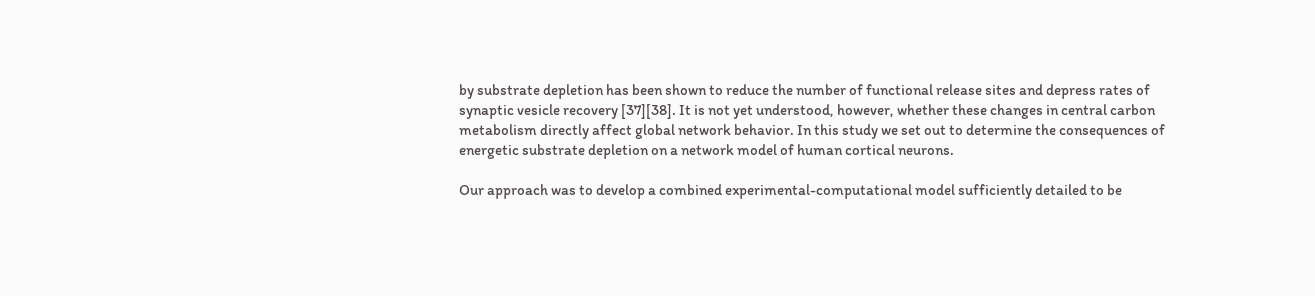by substrate depletion has been shown to reduce the number of functional release sites and depress rates of synaptic vesicle recovery [37][38]. It is not yet understood, however, whether these changes in central carbon metabolism directly affect global network behavior. In this study we set out to determine the consequences of energetic substrate depletion on a network model of human cortical neurons.

Our approach was to develop a combined experimental-computational model sufficiently detailed to be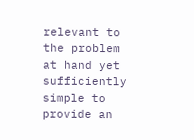relevant to the problem at hand yet sufficiently simple to provide an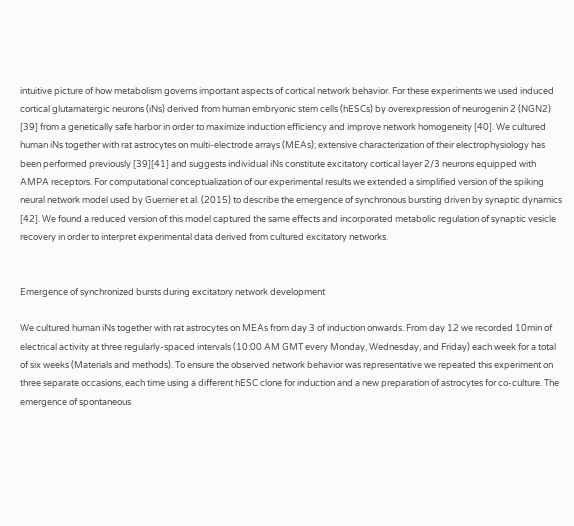intuitive picture of how metabolism governs important aspects of cortical network behavior. For these experiments we used induced cortical glutamatergic neurons (iNs) derived from human embryonic stem cells (hESCs) by overexpression of neurogenin 2 (NGN2) [39] from a genetically safe harbor in order to maximize induction efficiency and improve network homogeneity [40]. We cultured human iNs together with rat astrocytes on multi-electrode arrays (MEAs); extensive characterization of their electrophysiology has been performed previously [39][41] and suggests individual iNs constitute excitatory cortical layer 2/3 neurons equipped with AMPA receptors. For computational conceptualization of our experimental results we extended a simplified version of the spiking neural network model used by Guerrier et al. (2015) to describe the emergence of synchronous bursting driven by synaptic dynamics [42]. We found a reduced version of this model captured the same effects and incorporated metabolic regulation of synaptic vesicle recovery in order to interpret experimental data derived from cultured excitatory networks.


Emergence of synchronized bursts during excitatory network development

We cultured human iNs together with rat astrocytes on MEAs from day 3 of induction onwards. From day 12 we recorded 10min of electrical activity at three regularly-spaced intervals (10:00 AM GMT every Monday, Wednesday, and Friday) each week for a total of six weeks (Materials and methods). To ensure the observed network behavior was representative we repeated this experiment on three separate occasions, each time using a different hESC clone for induction and a new preparation of astrocytes for co-culture. The emergence of spontaneous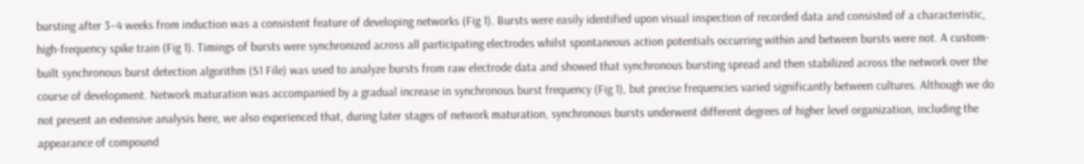bursting after 3–4 weeks from induction was a consistent feature of developing networks (Fig 1). Bursts were easily identified upon visual inspection of recorded data and consisted of a characteristic, high-frequency spike train (Fig 1). Timings of bursts were synchronized across all participating electrodes whilst spontaneous action potentials occurring within and between bursts were not. A custom-built synchronous burst detection algorithm (S1 File) was used to analyze bursts from raw electrode data and showed that synchronous bursting spread and then stabilized across the network over the course of development. Network maturation was accompanied by a gradual increase in synchronous burst frequency (Fig 1), but precise frequencies varied significantly between cultures. Although we do not present an extensive analysis here, we also experienced that, during later stages of network maturation, synchronous bursts underwent different degrees of higher level organization, including the appearance of compound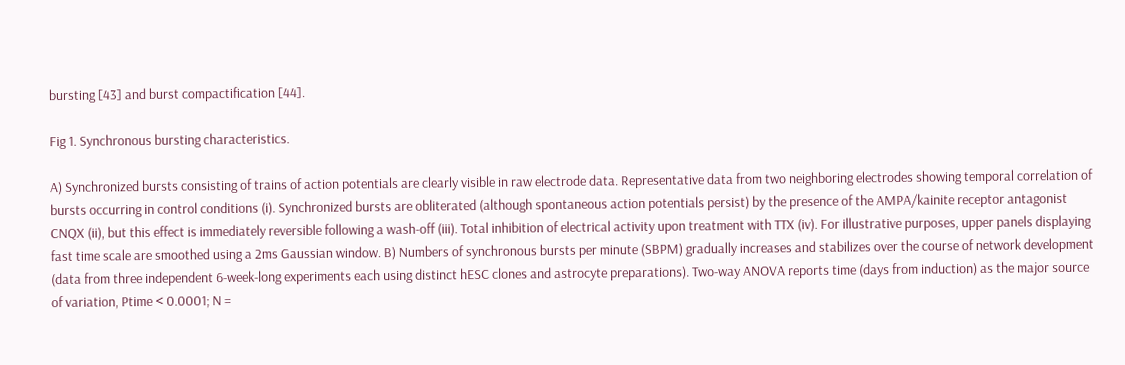bursting [43] and burst compactification [44].

Fig 1. Synchronous bursting characteristics.

A) Synchronized bursts consisting of trains of action potentials are clearly visible in raw electrode data. Representative data from two neighboring electrodes showing temporal correlation of bursts occurring in control conditions (i). Synchronized bursts are obliterated (although spontaneous action potentials persist) by the presence of the AMPA/kainite receptor antagonist CNQX (ii), but this effect is immediately reversible following a wash-off (iii). Total inhibition of electrical activity upon treatment with TTX (iv). For illustrative purposes, upper panels displaying fast time scale are smoothed using a 2ms Gaussian window. B) Numbers of synchronous bursts per minute (SBPM) gradually increases and stabilizes over the course of network development (data from three independent 6-week-long experiments each using distinct hESC clones and astrocyte preparations). Two-way ANOVA reports time (days from induction) as the major source of variation, Ptime < 0.0001; N =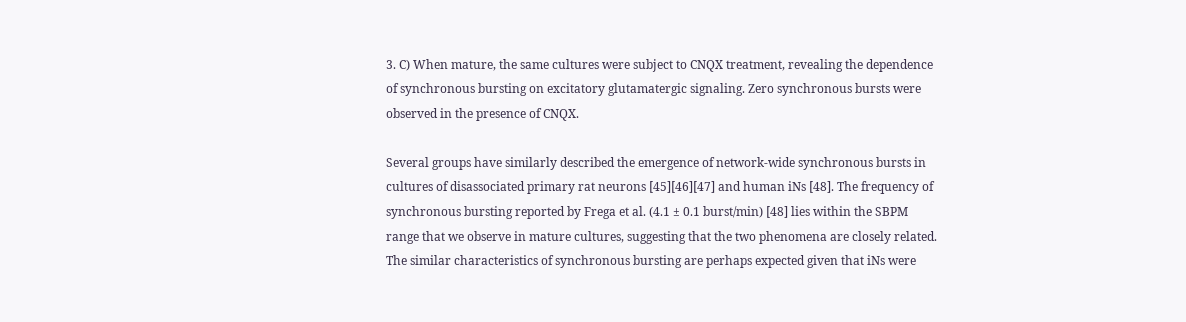3. C) When mature, the same cultures were subject to CNQX treatment, revealing the dependence of synchronous bursting on excitatory glutamatergic signaling. Zero synchronous bursts were observed in the presence of CNQX.

Several groups have similarly described the emergence of network-wide synchronous bursts in cultures of disassociated primary rat neurons [45][46][47] and human iNs [48]. The frequency of synchronous bursting reported by Frega et al. (4.1 ± 0.1 burst/min) [48] lies within the SBPM range that we observe in mature cultures, suggesting that the two phenomena are closely related. The similar characteristics of synchronous bursting are perhaps expected given that iNs were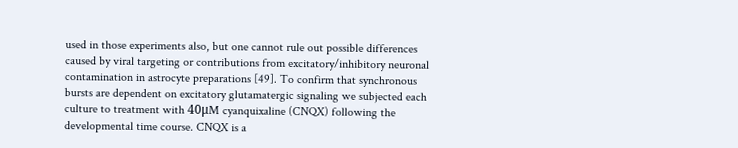used in those experiments also, but one cannot rule out possible differences caused by viral targeting or contributions from excitatory/inhibitory neuronal contamination in astrocyte preparations [49]. To confirm that synchronous bursts are dependent on excitatory glutamatergic signaling we subjected each culture to treatment with 40μM cyanquixaline (CNQX) following the developmental time course. CNQX is a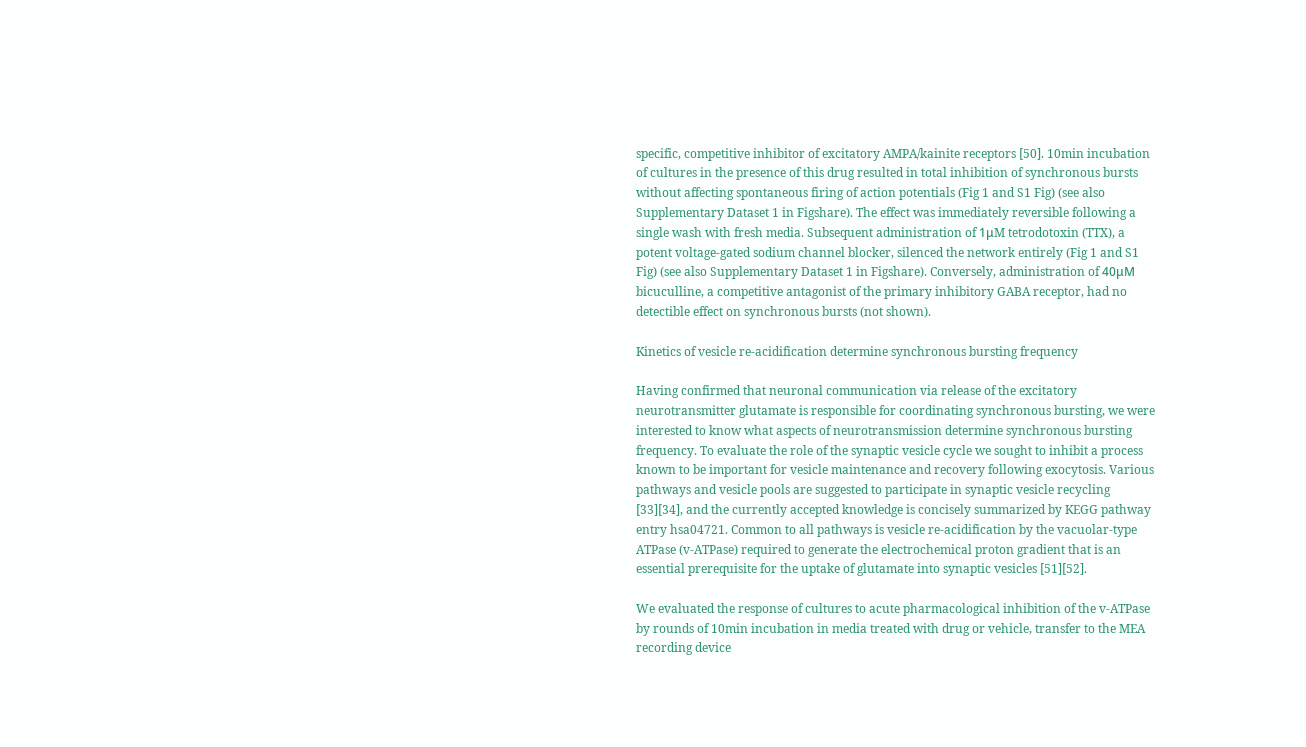specific, competitive inhibitor of excitatory AMPA/kainite receptors [50]. 10min incubation of cultures in the presence of this drug resulted in total inhibition of synchronous bursts without affecting spontaneous firing of action potentials (Fig 1 and S1 Fig) (see also Supplementary Dataset 1 in Figshare). The effect was immediately reversible following a single wash with fresh media. Subsequent administration of 1μM tetrodotoxin (TTX), a potent voltage-gated sodium channel blocker, silenced the network entirely (Fig 1 and S1 Fig) (see also Supplementary Dataset 1 in Figshare). Conversely, administration of 40μM bicuculline, a competitive antagonist of the primary inhibitory GABA receptor, had no detectible effect on synchronous bursts (not shown).

Kinetics of vesicle re-acidification determine synchronous bursting frequency

Having confirmed that neuronal communication via release of the excitatory neurotransmitter glutamate is responsible for coordinating synchronous bursting, we were interested to know what aspects of neurotransmission determine synchronous bursting frequency. To evaluate the role of the synaptic vesicle cycle we sought to inhibit a process known to be important for vesicle maintenance and recovery following exocytosis. Various pathways and vesicle pools are suggested to participate in synaptic vesicle recycling [33][34], and the currently accepted knowledge is concisely summarized by KEGG pathway entry hsa04721. Common to all pathways is vesicle re-acidification by the vacuolar-type ATPase (v-ATPase) required to generate the electrochemical proton gradient that is an essential prerequisite for the uptake of glutamate into synaptic vesicles [51][52].

We evaluated the response of cultures to acute pharmacological inhibition of the v-ATPase by rounds of 10min incubation in media treated with drug or vehicle, transfer to the MEA recording device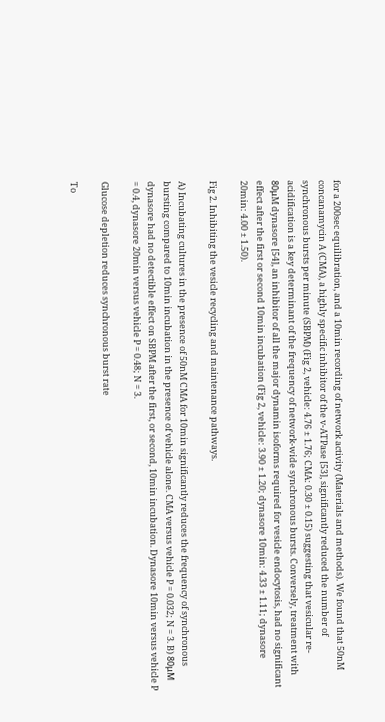for a 200sec equilibration, and a 10min recording of network activity (Materials and methods). We found that 50nM concanamycin A (CMA), a highly specific inhibitor of the v-ATPase [53], significantly reduced the number of synchronous bursts per minute (SBPM) (Fig 2, vehicle: 4.76 ± 1.76; CMA: 0.30 ± 0.15) suggesting that vesicular re-acidification is a key determinant of the frequency of network-wide synchronous bursts. Conversely, treatment with 80μM dynasore [54], an inhibitor of all the major dynamin isoforms required for vesicle endocytosis, had no significant effect after the first or second 10min incubation (Fig 2, vehicle: 3.90 ± 1.20; dynasore 10min: 4.33 ± 1.11; dynasore 20min: 4.00 ± 1.50).

Fig 2. Inhibiting the vesicle recycling and maintenance pathways.

A) Incubating cultures in the presence of 50nM CMA for 10min significantly reduces the frequency of synchronous bursting compared to 10min incubation in the presence of vehicle alone. CMA versus vehicle P = 0.032; N = 3. B) 80μM dynasore had no detectible effect on SBPM after the first, or second, 10min incubation. Dynasore 10min versus vehicle P = 0.4, dynasore 20min versus vehicle P = 0.48; N = 3.

Glucose depletion reduces synchronous burst rate

To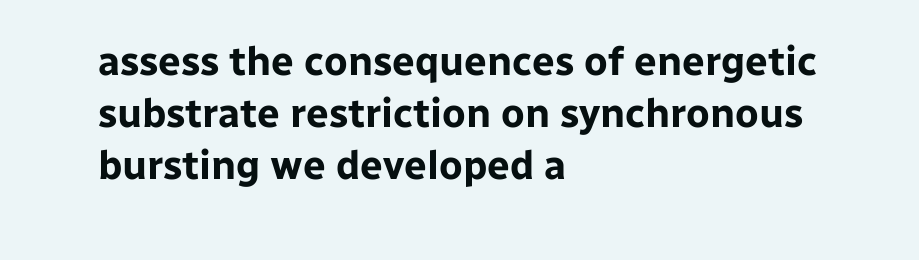assess the consequences of energetic substrate restriction on synchronous bursting we developed a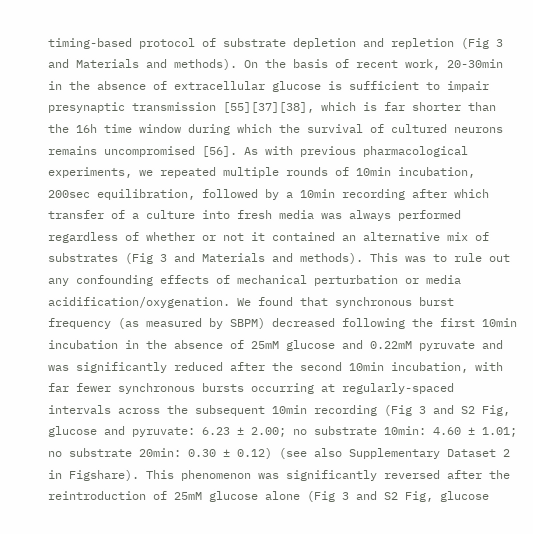timing-based protocol of substrate depletion and repletion (Fig 3 and Materials and methods). On the basis of recent work, 20-30min in the absence of extracellular glucose is sufficient to impair presynaptic transmission [55][37][38], which is far shorter than the 16h time window during which the survival of cultured neurons remains uncompromised [56]. As with previous pharmacological experiments, we repeated multiple rounds of 10min incubation, 200sec equilibration, followed by a 10min recording after which transfer of a culture into fresh media was always performed regardless of whether or not it contained an alternative mix of substrates (Fig 3 and Materials and methods). This was to rule out any confounding effects of mechanical perturbation or media acidification/oxygenation. We found that synchronous burst frequency (as measured by SBPM) decreased following the first 10min incubation in the absence of 25mM glucose and 0.22mM pyruvate and was significantly reduced after the second 10min incubation, with far fewer synchronous bursts occurring at regularly-spaced intervals across the subsequent 10min recording (Fig 3 and S2 Fig, glucose and pyruvate: 6.23 ± 2.00; no substrate 10min: 4.60 ± 1.01; no substrate 20min: 0.30 ± 0.12) (see also Supplementary Dataset 2 in Figshare). This phenomenon was significantly reversed after the reintroduction of 25mM glucose alone (Fig 3 and S2 Fig, glucose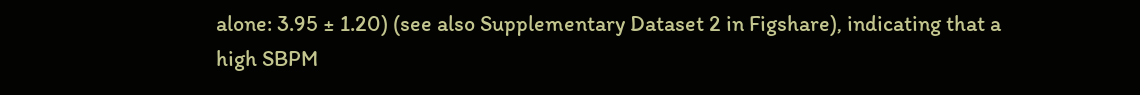alone: 3.95 ± 1.20) (see also Supplementary Dataset 2 in Figshare), indicating that a high SBPM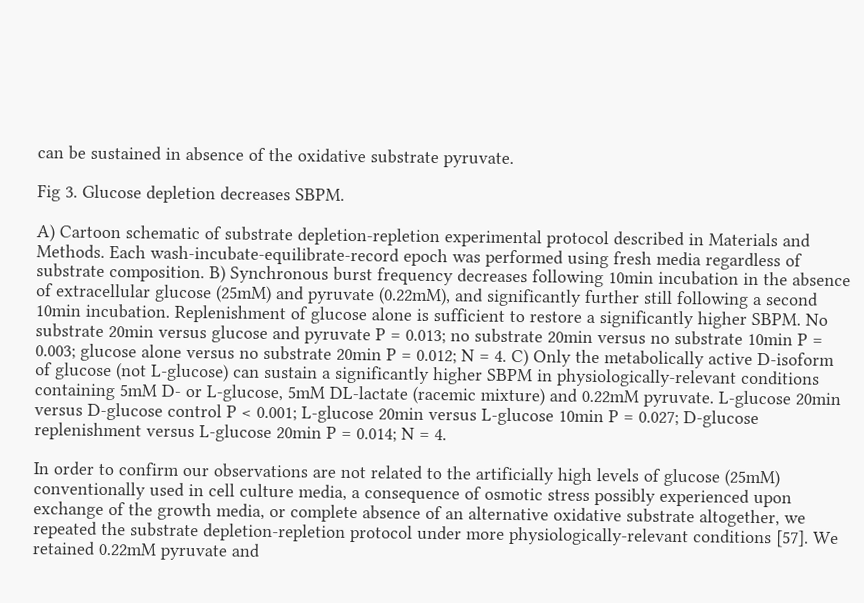can be sustained in absence of the oxidative substrate pyruvate.

Fig 3. Glucose depletion decreases SBPM.

A) Cartoon schematic of substrate depletion-repletion experimental protocol described in Materials and Methods. Each wash-incubate-equilibrate-record epoch was performed using fresh media regardless of substrate composition. B) Synchronous burst frequency decreases following 10min incubation in the absence of extracellular glucose (25mM) and pyruvate (0.22mM), and significantly further still following a second 10min incubation. Replenishment of glucose alone is sufficient to restore a significantly higher SBPM. No substrate 20min versus glucose and pyruvate P = 0.013; no substrate 20min versus no substrate 10min P = 0.003; glucose alone versus no substrate 20min P = 0.012; N = 4. C) Only the metabolically active D-isoform of glucose (not L-glucose) can sustain a significantly higher SBPM in physiologically-relevant conditions containing 5mM D- or L-glucose, 5mM DL-lactate (racemic mixture) and 0.22mM pyruvate. L-glucose 20min versus D-glucose control P < 0.001; L-glucose 20min versus L-glucose 10min P = 0.027; D-glucose replenishment versus L-glucose 20min P = 0.014; N = 4.

In order to confirm our observations are not related to the artificially high levels of glucose (25mM) conventionally used in cell culture media, a consequence of osmotic stress possibly experienced upon exchange of the growth media, or complete absence of an alternative oxidative substrate altogether, we repeated the substrate depletion-repletion protocol under more physiologically-relevant conditions [57]. We retained 0.22mM pyruvate and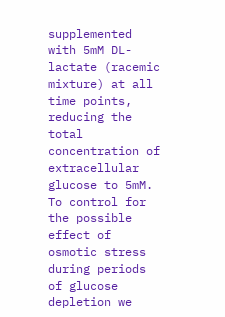supplemented with 5mM DL-lactate (racemic mixture) at all time points, reducing the total concentration of extracellular glucose to 5mM. To control for the possible effect of osmotic stress during periods of glucose depletion we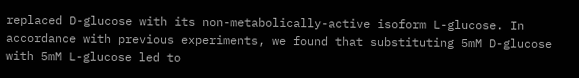replaced D-glucose with its non-metabolically-active isoform L-glucose. In accordance with previous experiments, we found that substituting 5mM D-glucose with 5mM L-glucose led to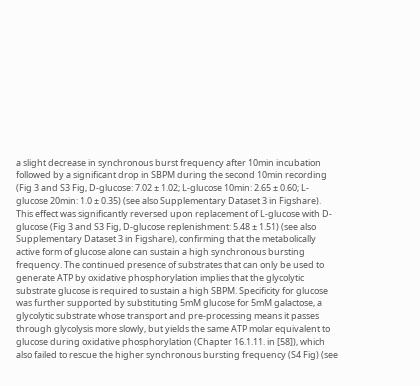a slight decrease in synchronous burst frequency after 10min incubation followed by a significant drop in SBPM during the second 10min recording (Fig 3 and S3 Fig, D-glucose: 7.02 ± 1.02; L-glucose 10min: 2.65 ± 0.60; L-glucose 20min: 1.0 ± 0.35) (see also Supplementary Dataset 3 in Figshare). This effect was significantly reversed upon replacement of L-glucose with D-glucose (Fig 3 and S3 Fig, D-glucose replenishment: 5.48 ± 1.51) (see also Supplementary Dataset 3 in Figshare), confirming that the metabolically active form of glucose alone can sustain a high synchronous bursting frequency. The continued presence of substrates that can only be used to generate ATP by oxidative phosphorylation implies that the glycolytic substrate glucose is required to sustain a high SBPM. Specificity for glucose was further supported by substituting 5mM glucose for 5mM galactose, a glycolytic substrate whose transport and pre-processing means it passes through glycolysis more slowly, but yields the same ATP molar equivalent to glucose during oxidative phosphorylation (Chapter 16.1.11. in [58]), which also failed to rescue the higher synchronous bursting frequency (S4 Fig) (see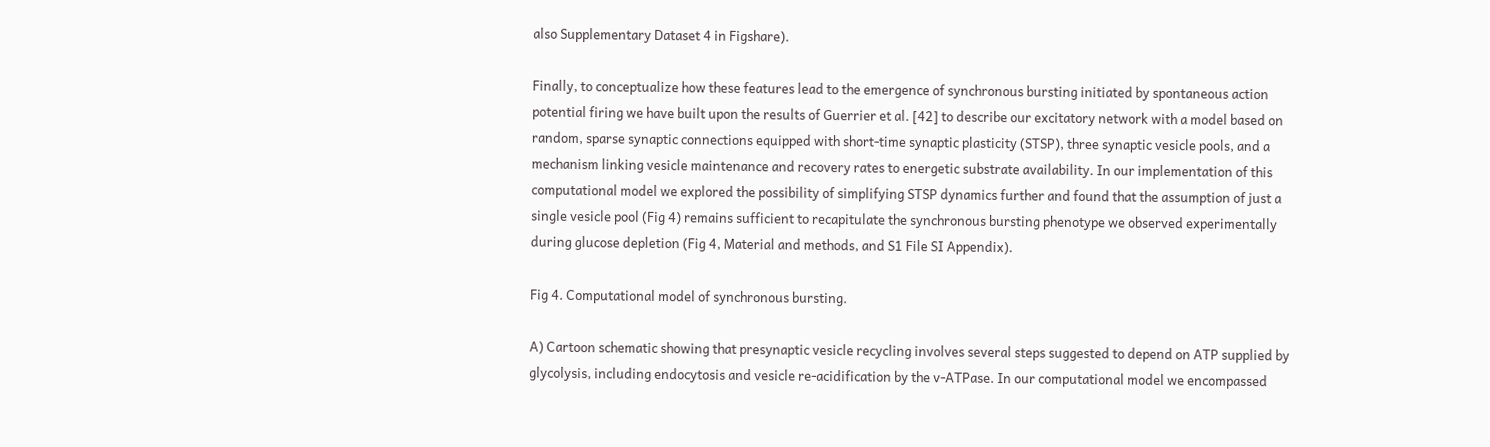also Supplementary Dataset 4 in Figshare).

Finally, to conceptualize how these features lead to the emergence of synchronous bursting initiated by spontaneous action potential firing we have built upon the results of Guerrier et al. [42] to describe our excitatory network with a model based on random, sparse synaptic connections equipped with short-time synaptic plasticity (STSP), three synaptic vesicle pools, and a mechanism linking vesicle maintenance and recovery rates to energetic substrate availability. In our implementation of this computational model we explored the possibility of simplifying STSP dynamics further and found that the assumption of just a single vesicle pool (Fig 4) remains sufficient to recapitulate the synchronous bursting phenotype we observed experimentally during glucose depletion (Fig 4, Material and methods, and S1 File SI Appendix).

Fig 4. Computational model of synchronous bursting.

A) Cartoon schematic showing that presynaptic vesicle recycling involves several steps suggested to depend on ATP supplied by glycolysis, including endocytosis and vesicle re-acidification by the v-ATPase. In our computational model we encompassed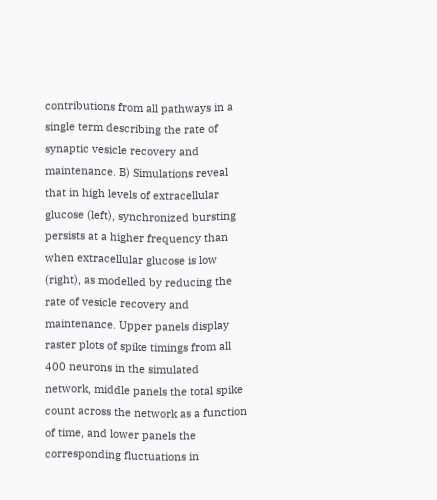contributions from all pathways in a single term describing the rate of synaptic vesicle recovery and maintenance. B) Simulations reveal that in high levels of extracellular glucose (left), synchronized bursting persists at a higher frequency than when extracellular glucose is low (right), as modelled by reducing the rate of vesicle recovery and maintenance. Upper panels display raster plots of spike timings from all 400 neurons in the simulated network, middle panels the total spike count across the network as a function of time, and lower panels the corresponding fluctuations in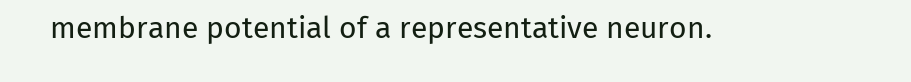membrane potential of a representative neuron.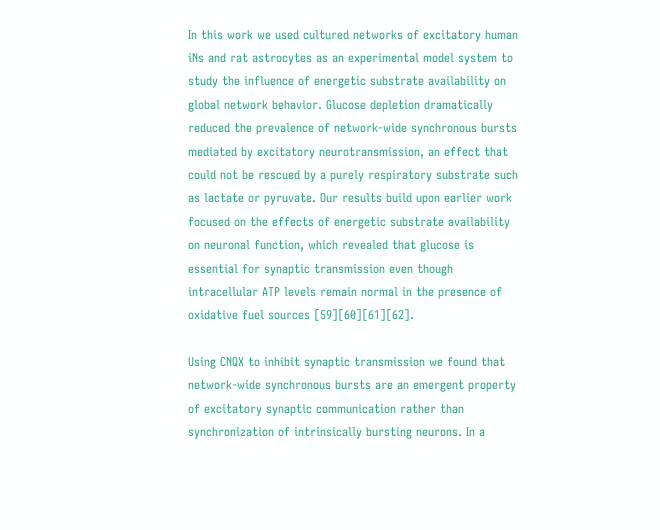In this work we used cultured networks of excitatory human iNs and rat astrocytes as an experimental model system to study the influence of energetic substrate availability on global network behavior. Glucose depletion dramatically reduced the prevalence of network-wide synchronous bursts mediated by excitatory neurotransmission, an effect that could not be rescued by a purely respiratory substrate such as lactate or pyruvate. Our results build upon earlier work focused on the effects of energetic substrate availability on neuronal function, which revealed that glucose is essential for synaptic transmission even though intracellular ATP levels remain normal in the presence of oxidative fuel sources [59][60][61][62].

Using CNQX to inhibit synaptic transmission we found that network-wide synchronous bursts are an emergent property of excitatory synaptic communication rather than synchronization of intrinsically bursting neurons. In a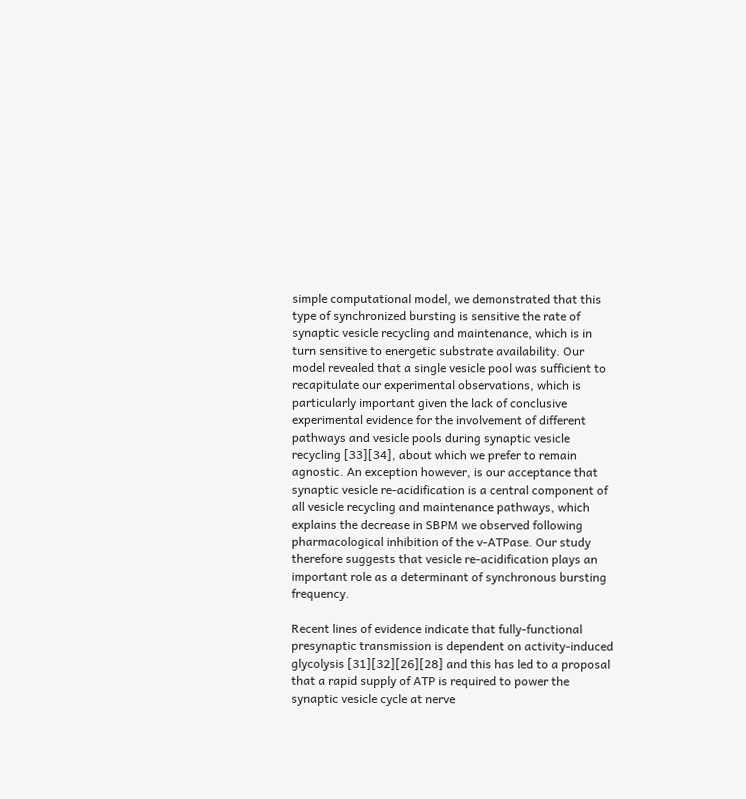simple computational model, we demonstrated that this type of synchronized bursting is sensitive the rate of synaptic vesicle recycling and maintenance, which is in turn sensitive to energetic substrate availability. Our model revealed that a single vesicle pool was sufficient to recapitulate our experimental observations, which is particularly important given the lack of conclusive experimental evidence for the involvement of different pathways and vesicle pools during synaptic vesicle recycling [33][34], about which we prefer to remain agnostic. An exception however, is our acceptance that synaptic vesicle re-acidification is a central component of all vesicle recycling and maintenance pathways, which explains the decrease in SBPM we observed following pharmacological inhibition of the v-ATPase. Our study therefore suggests that vesicle re-acidification plays an important role as a determinant of synchronous bursting frequency.

Recent lines of evidence indicate that fully-functional presynaptic transmission is dependent on activity-induced glycolysis [31][32][26][28] and this has led to a proposal that a rapid supply of ATP is required to power the synaptic vesicle cycle at nerve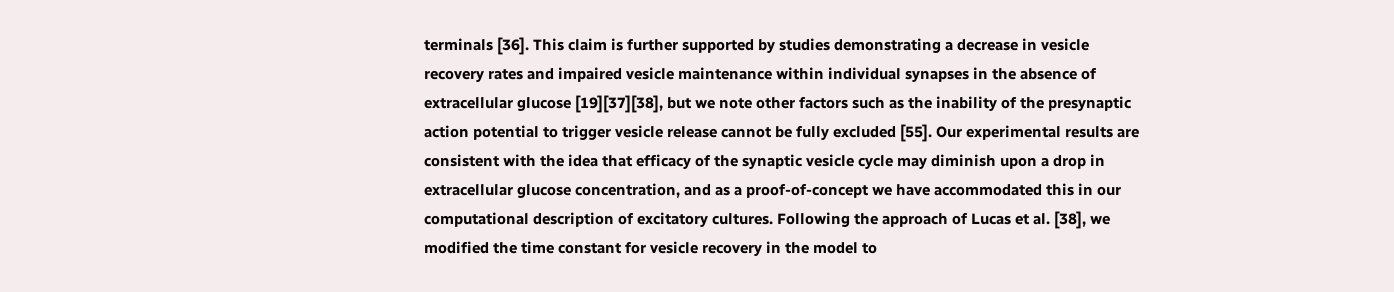terminals [36]. This claim is further supported by studies demonstrating a decrease in vesicle recovery rates and impaired vesicle maintenance within individual synapses in the absence of extracellular glucose [19][37][38], but we note other factors such as the inability of the presynaptic action potential to trigger vesicle release cannot be fully excluded [55]. Our experimental results are consistent with the idea that efficacy of the synaptic vesicle cycle may diminish upon a drop in extracellular glucose concentration, and as a proof-of-concept we have accommodated this in our computational description of excitatory cultures. Following the approach of Lucas et al. [38], we modified the time constant for vesicle recovery in the model to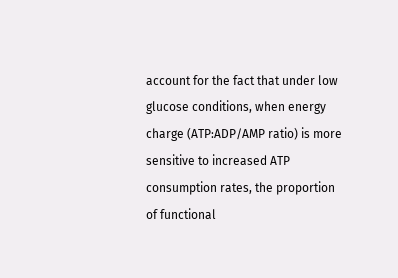account for the fact that under low glucose conditions, when energy charge (ATP:ADP/AMP ratio) is more sensitive to increased ATP consumption rates, the proportion of functional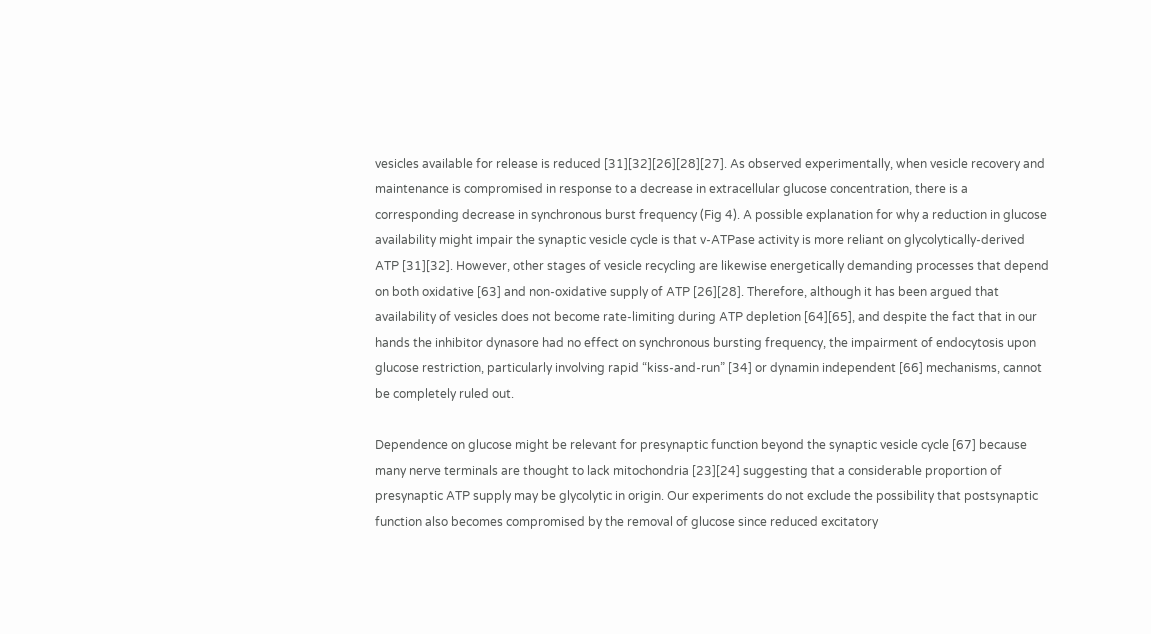vesicles available for release is reduced [31][32][26][28][27]. As observed experimentally, when vesicle recovery and maintenance is compromised in response to a decrease in extracellular glucose concentration, there is a corresponding decrease in synchronous burst frequency (Fig 4). A possible explanation for why a reduction in glucose availability might impair the synaptic vesicle cycle is that v-ATPase activity is more reliant on glycolytically-derived ATP [31][32]. However, other stages of vesicle recycling are likewise energetically demanding processes that depend on both oxidative [63] and non-oxidative supply of ATP [26][28]. Therefore, although it has been argued that availability of vesicles does not become rate-limiting during ATP depletion [64][65], and despite the fact that in our hands the inhibitor dynasore had no effect on synchronous bursting frequency, the impairment of endocytosis upon glucose restriction, particularly involving rapid “kiss-and-run” [34] or dynamin independent [66] mechanisms, cannot be completely ruled out.

Dependence on glucose might be relevant for presynaptic function beyond the synaptic vesicle cycle [67] because many nerve terminals are thought to lack mitochondria [23][24] suggesting that a considerable proportion of presynaptic ATP supply may be glycolytic in origin. Our experiments do not exclude the possibility that postsynaptic function also becomes compromised by the removal of glucose since reduced excitatory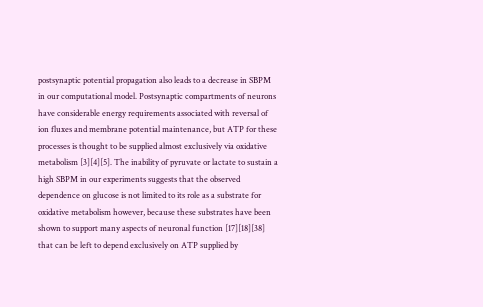postsynaptic potential propagation also leads to a decrease in SBPM in our computational model. Postsynaptic compartments of neurons have considerable energy requirements associated with reversal of ion fluxes and membrane potential maintenance, but ATP for these processes is thought to be supplied almost exclusively via oxidative metabolism [3][4][5]. The inability of pyruvate or lactate to sustain a high SBPM in our experiments suggests that the observed dependence on glucose is not limited to its role as a substrate for oxidative metabolism however, because these substrates have been shown to support many aspects of neuronal function [17][18][38] that can be left to depend exclusively on ATP supplied by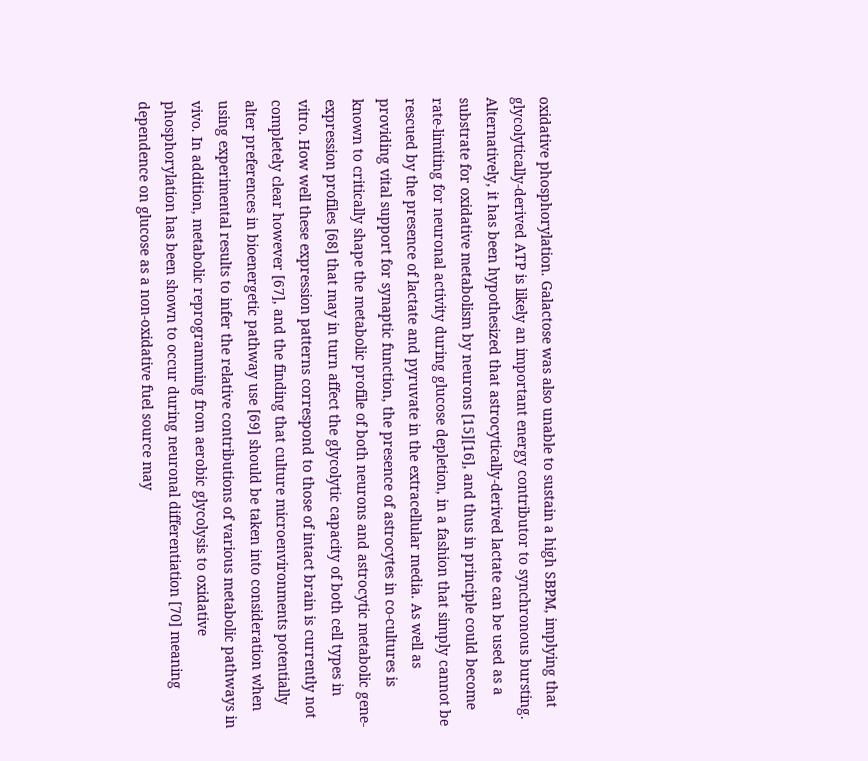oxidative phosphorylation. Galactose was also unable to sustain a high SBPM, implying that glycolytically-derived ATP is likely an important energy contributor to synchronous bursting. Alternatively, it has been hypothesized that astrocytically-derived lactate can be used as a substrate for oxidative metabolism by neurons [15][16], and thus in principle could become rate-limiting for neuronal activity during glucose depletion, in a fashion that simply cannot be rescued by the presence of lactate and pyruvate in the extracellular media. As well as providing vital support for synaptic function, the presence of astrocytes in co-cultures is known to critically shape the metabolic profile of both neurons and astrocytic metabolic gene-expression profiles [68] that may in turn affect the glycolytic capacity of both cell types in vitro. How well these expression patterns correspond to those of intact brain is currently not completely clear however [67], and the finding that culture microenvironments potentially alter preferences in bioenergetic pathway use [69] should be taken into consideration when using experimental results to infer the relative contributions of various metabolic pathways in vivo. In addition, metabolic reprogramming from aerobic glycolysis to oxidative phosphorylation has been shown to occur during neuronal differentiation [70] meaning dependence on glucose as a non-oxidative fuel source may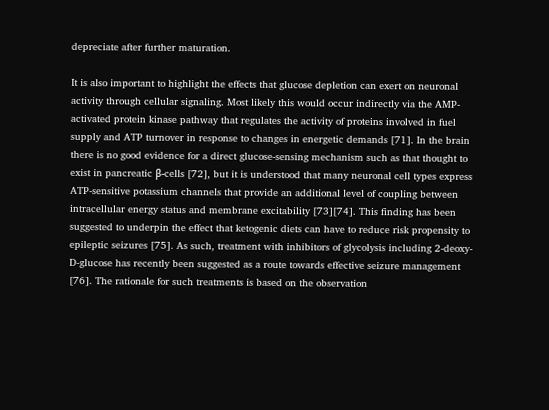depreciate after further maturation.

It is also important to highlight the effects that glucose depletion can exert on neuronal activity through cellular signaling. Most likely this would occur indirectly via the AMP-activated protein kinase pathway that regulates the activity of proteins involved in fuel supply and ATP turnover in response to changes in energetic demands [71]. In the brain there is no good evidence for a direct glucose-sensing mechanism such as that thought to exist in pancreatic β-cells [72], but it is understood that many neuronal cell types express ATP-sensitive potassium channels that provide an additional level of coupling between intracellular energy status and membrane excitability [73][74]. This finding has been suggested to underpin the effect that ketogenic diets can have to reduce risk propensity to epileptic seizures [75]. As such, treatment with inhibitors of glycolysis including 2-deoxy-D-glucose has recently been suggested as a route towards effective seizure management [76]. The rationale for such treatments is based on the observation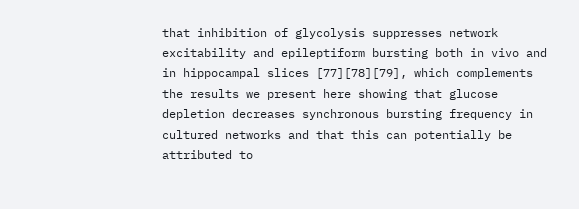that inhibition of glycolysis suppresses network excitability and epileptiform bursting both in vivo and in hippocampal slices [77][78][79], which complements the results we present here showing that glucose depletion decreases synchronous bursting frequency in cultured networks and that this can potentially be attributed to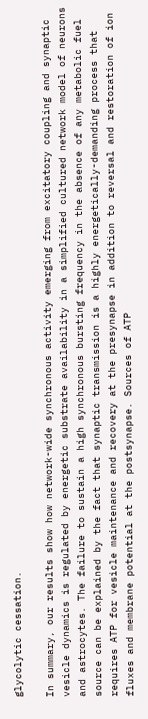glycolytic cessation.

In summary, our results show how network-wide synchronous activity emerging from excitatory coupling and synaptic vesicle dynamics is regulated by energetic substrate availability in a simplified cultured network model of neurons and astrocytes. The failure to sustain a high synchronous bursting frequency in the absence of any metabolic fuel source can be explained by the fact that synaptic transmission is a highly energetically-demanding process that requires ATP for vesicle maintenance and recovery at the presynapse in addition to reversal and restoration of ion fluxes and membrane potential at the postsynapse. Sources of ATP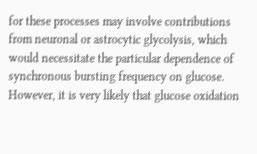for these processes may involve contributions from neuronal or astrocytic glycolysis, which would necessitate the particular dependence of synchronous bursting frequency on glucose. However, it is very likely that glucose oxidation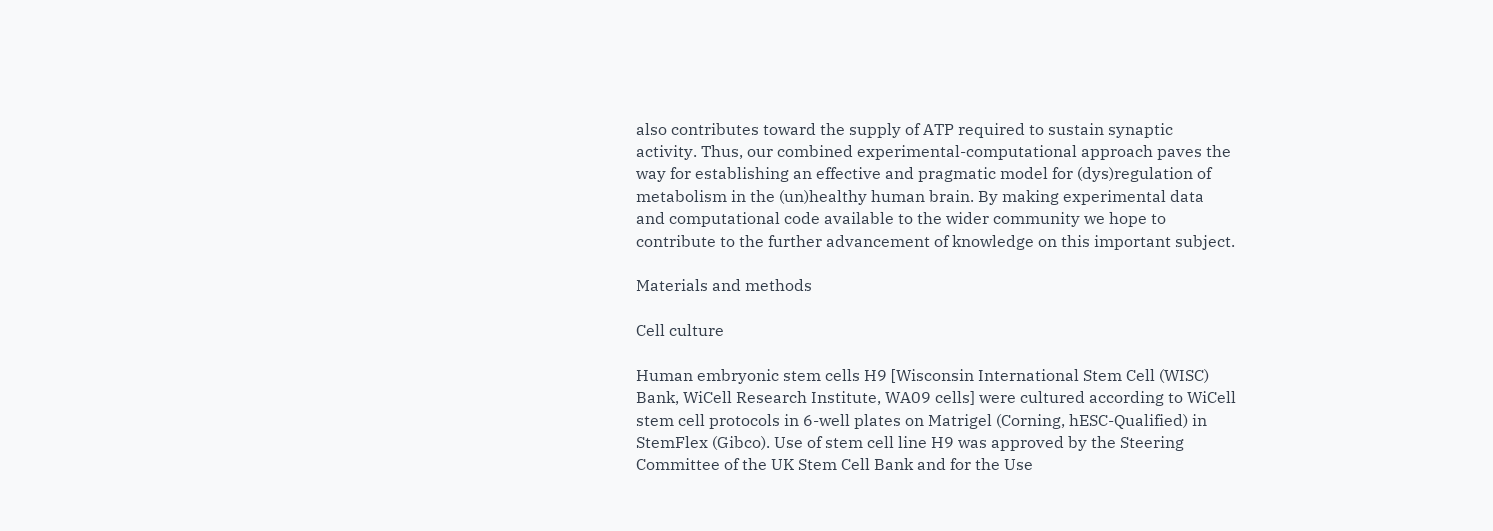also contributes toward the supply of ATP required to sustain synaptic activity. Thus, our combined experimental-computational approach paves the way for establishing an effective and pragmatic model for (dys)regulation of metabolism in the (un)healthy human brain. By making experimental data and computational code available to the wider community we hope to contribute to the further advancement of knowledge on this important subject.

Materials and methods

Cell culture

Human embryonic stem cells H9 [Wisconsin International Stem Cell (WISC) Bank, WiCell Research Institute, WA09 cells] were cultured according to WiCell stem cell protocols in 6-well plates on Matrigel (Corning, hESC-Qualified) in StemFlex (Gibco). Use of stem cell line H9 was approved by the Steering Committee of the UK Stem Cell Bank and for the Use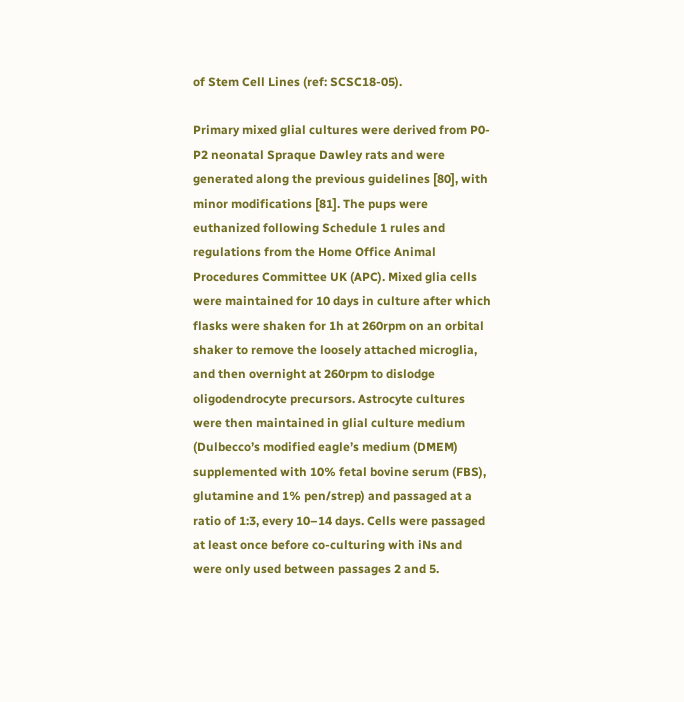of Stem Cell Lines (ref: SCSC18-05).

Primary mixed glial cultures were derived from P0-P2 neonatal Spraque Dawley rats and were generated along the previous guidelines [80], with minor modifications [81]. The pups were euthanized following Schedule 1 rules and regulations from the Home Office Animal Procedures Committee UK (APC). Mixed glia cells were maintained for 10 days in culture after which flasks were shaken for 1h at 260rpm on an orbital shaker to remove the loosely attached microglia, and then overnight at 260rpm to dislodge oligodendrocyte precursors. Astrocyte cultures were then maintained in glial culture medium (Dulbecco’s modified eagle’s medium (DMEM) supplemented with 10% fetal bovine serum (FBS), glutamine and 1% pen/strep) and passaged at a ratio of 1:3, every 10–14 days. Cells were passaged at least once before co-culturing with iNs and were only used between passages 2 and 5.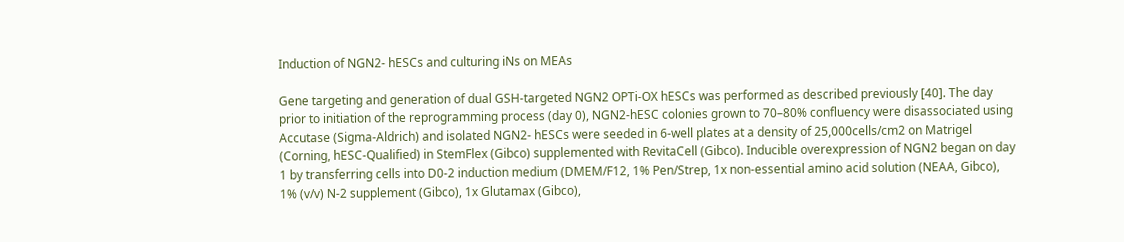Induction of NGN2- hESCs and culturing iNs on MEAs

Gene targeting and generation of dual GSH-targeted NGN2 OPTi-OX hESCs was performed as described previously [40]. The day prior to initiation of the reprogramming process (day 0), NGN2-hESC colonies grown to 70–80% confluency were disassociated using Accutase (Sigma-Aldrich) and isolated NGN2- hESCs were seeded in 6-well plates at a density of 25,000cells/cm2 on Matrigel (Corning, hESC-Qualified) in StemFlex (Gibco) supplemented with RevitaCell (Gibco). Inducible overexpression of NGN2 began on day 1 by transferring cells into D0-2 induction medium (DMEM/F12, 1% Pen/Strep, 1x non-essential amino acid solution (NEAA, Gibco), 1% (v/v) N-2 supplement (Gibco), 1x Glutamax (Gibco),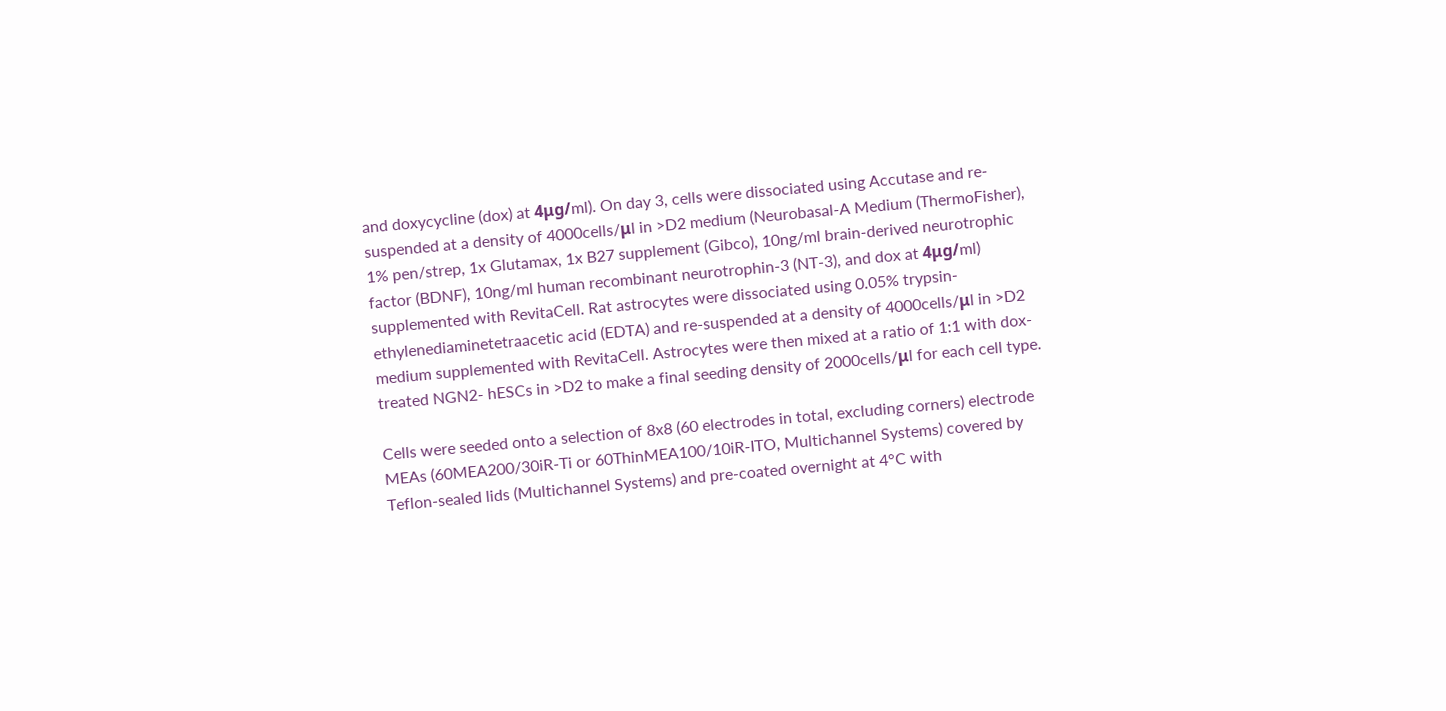and doxycycline (dox) at 4μg/ml). On day 3, cells were dissociated using Accutase and re-suspended at a density of 4000cells/μl in >D2 medium (Neurobasal-A Medium (ThermoFisher), 1% pen/strep, 1x Glutamax, 1x B27 supplement (Gibco), 10ng/ml brain-derived neurotrophic factor (BDNF), 10ng/ml human recombinant neurotrophin-3 (NT-3), and dox at 4μg/ml) supplemented with RevitaCell. Rat astrocytes were dissociated using 0.05% trypsin-ethylenediaminetetraacetic acid (EDTA) and re-suspended at a density of 4000cells/μl in >D2 medium supplemented with RevitaCell. Astrocytes were then mixed at a ratio of 1:1 with dox-treated NGN2- hESCs in >D2 to make a final seeding density of 2000cells/μl for each cell type.

Cells were seeded onto a selection of 8x8 (60 electrodes in total, excluding corners) electrode MEAs (60MEA200/30iR-Ti or 60ThinMEA100/10iR-ITO, Multichannel Systems) covered by Teflon-sealed lids (Multichannel Systems) and pre-coated overnight at 4°C with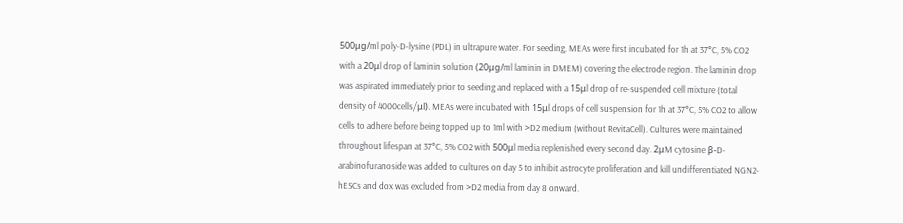500μg/ml poly-D-lysine (PDL) in ultrapure water. For seeding, MEAs were first incubated for 1h at 37°C, 5% CO2 with a 20μl drop of laminin solution (20μg/ml laminin in DMEM) covering the electrode region. The laminin drop was aspirated immediately prior to seeding and replaced with a 15μl drop of re-suspended cell mixture (total density of 4000cells/μl). MEAs were incubated with 15μl drops of cell suspension for 1h at 37°C, 5% CO2 to allow cells to adhere before being topped up to 1ml with >D2 medium (without RevitaCell). Cultures were maintained throughout lifespan at 37°C, 5% CO2 with 500μl media replenished every second day. 2μM cytosine β-D-arabinofuranoside was added to cultures on day 5 to inhibit astrocyte proliferation and kill undifferentiated NGN2- hESCs and dox was excluded from >D2 media from day 8 onward.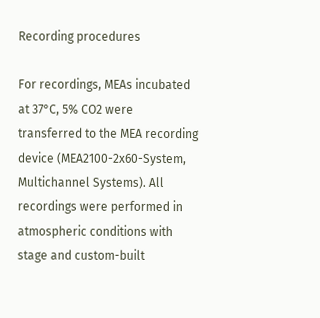Recording procedures

For recordings, MEAs incubated at 37°C, 5% CO2 were transferred to the MEA recording device (MEA2100-2x60-System, Multichannel Systems). All recordings were performed in atmospheric conditions with stage and custom-built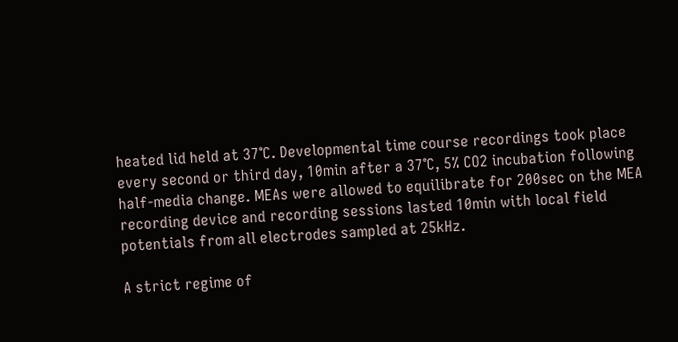heated lid held at 37°C. Developmental time course recordings took place every second or third day, 10min after a 37°C, 5% CO2 incubation following half-media change. MEAs were allowed to equilibrate for 200sec on the MEA recording device and recording sessions lasted 10min with local field potentials from all electrodes sampled at 25kHz.

A strict regime of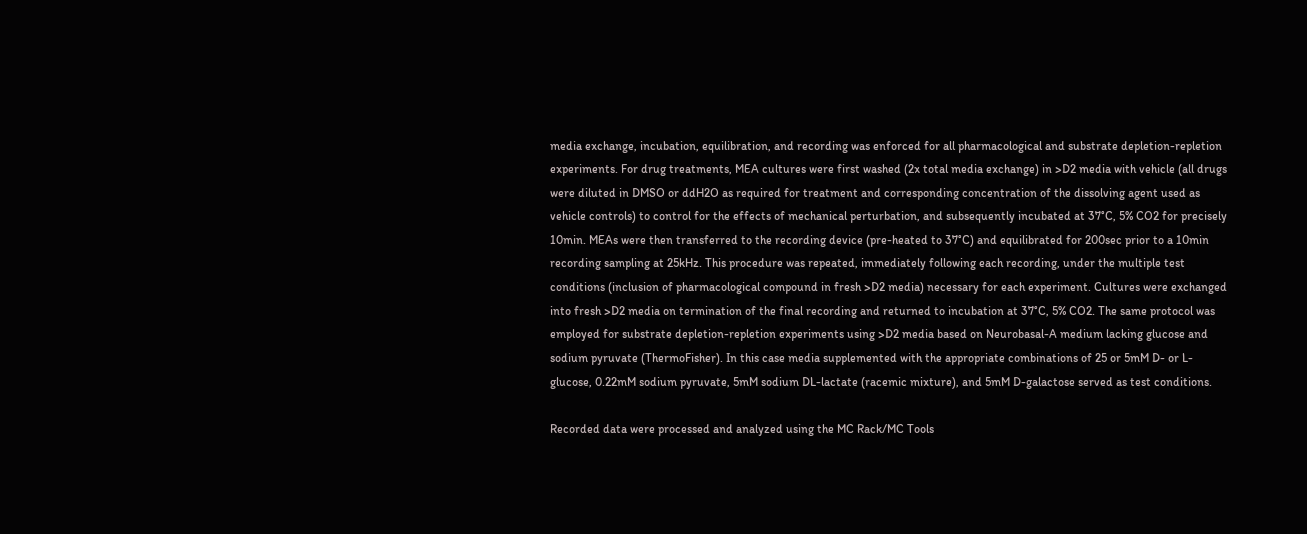media exchange, incubation, equilibration, and recording was enforced for all pharmacological and substrate depletion-repletion experiments. For drug treatments, MEA cultures were first washed (2x total media exchange) in >D2 media with vehicle (all drugs were diluted in DMSO or ddH2O as required for treatment and corresponding concentration of the dissolving agent used as vehicle controls) to control for the effects of mechanical perturbation, and subsequently incubated at 37°C, 5% CO2 for precisely 10min. MEAs were then transferred to the recording device (pre-heated to 37°C) and equilibrated for 200sec prior to a 10min recording sampling at 25kHz. This procedure was repeated, immediately following each recording, under the multiple test conditions (inclusion of pharmacological compound in fresh >D2 media) necessary for each experiment. Cultures were exchanged into fresh >D2 media on termination of the final recording and returned to incubation at 37°C, 5% CO2. The same protocol was employed for substrate depletion-repletion experiments using >D2 media based on Neurobasal-A medium lacking glucose and sodium pyruvate (ThermoFisher). In this case media supplemented with the appropriate combinations of 25 or 5mM D- or L-glucose, 0.22mM sodium pyruvate, 5mM sodium DL-lactate (racemic mixture), and 5mM D-galactose served as test conditions.

Recorded data were processed and analyzed using the MC Rack/MC Tools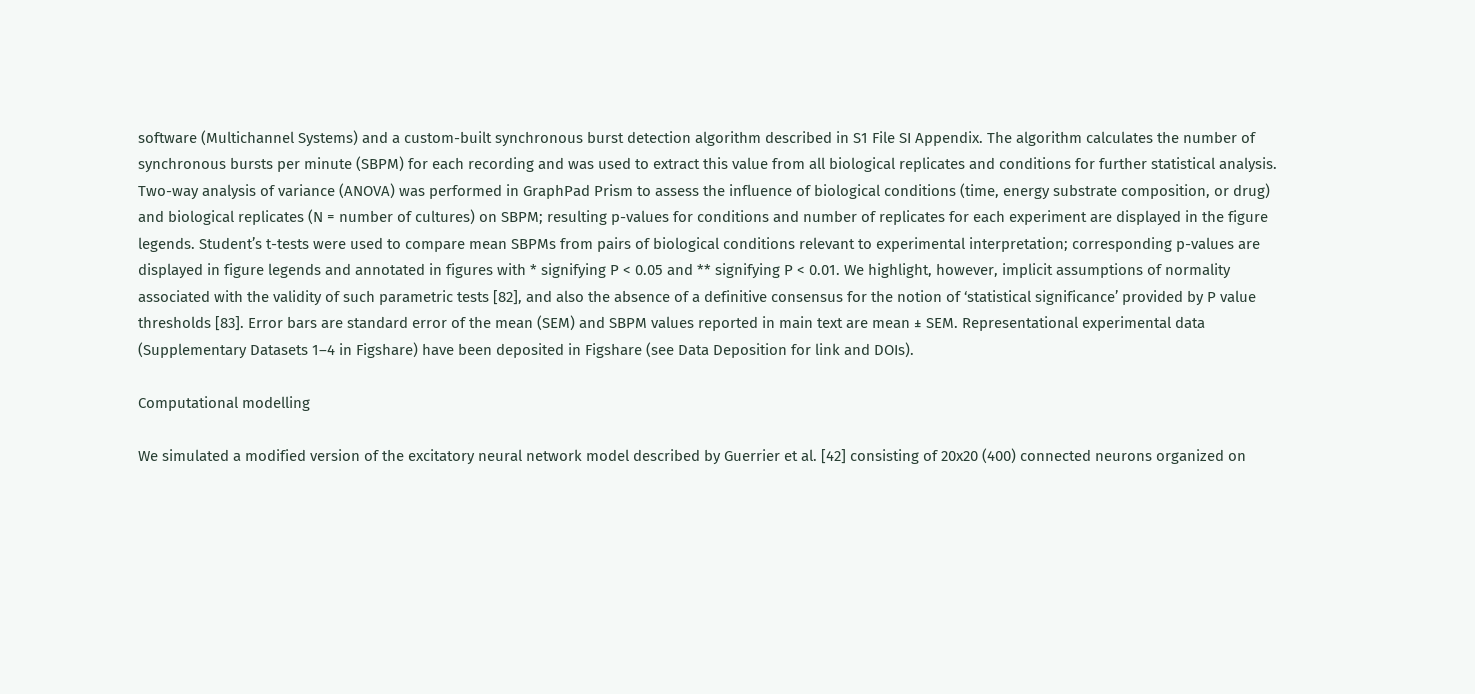software (Multichannel Systems) and a custom-built synchronous burst detection algorithm described in S1 File SI Appendix. The algorithm calculates the number of synchronous bursts per minute (SBPM) for each recording and was used to extract this value from all biological replicates and conditions for further statistical analysis. Two-way analysis of variance (ANOVA) was performed in GraphPad Prism to assess the influence of biological conditions (time, energy substrate composition, or drug) and biological replicates (N = number of cultures) on SBPM; resulting p-values for conditions and number of replicates for each experiment are displayed in the figure legends. Student’s t-tests were used to compare mean SBPMs from pairs of biological conditions relevant to experimental interpretation; corresponding p-values are displayed in figure legends and annotated in figures with * signifying P < 0.05 and ** signifying P < 0.01. We highlight, however, implicit assumptions of normality associated with the validity of such parametric tests [82], and also the absence of a definitive consensus for the notion of ‘statistical significance’ provided by P value thresholds [83]. Error bars are standard error of the mean (SEM) and SBPM values reported in main text are mean ± SEM. Representational experimental data (Supplementary Datasets 1–4 in Figshare) have been deposited in Figshare (see Data Deposition for link and DOIs).

Computational modelling

We simulated a modified version of the excitatory neural network model described by Guerrier et al. [42] consisting of 20x20 (400) connected neurons organized on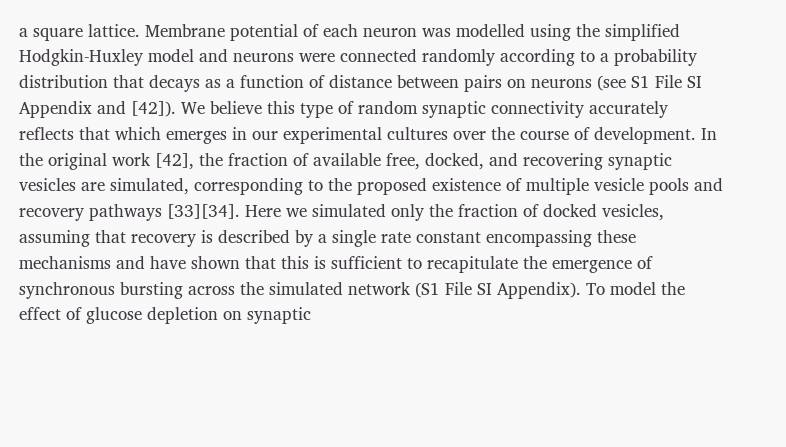a square lattice. Membrane potential of each neuron was modelled using the simplified Hodgkin-Huxley model and neurons were connected randomly according to a probability distribution that decays as a function of distance between pairs on neurons (see S1 File SI Appendix and [42]). We believe this type of random synaptic connectivity accurately reflects that which emerges in our experimental cultures over the course of development. In the original work [42], the fraction of available free, docked, and recovering synaptic vesicles are simulated, corresponding to the proposed existence of multiple vesicle pools and recovery pathways [33][34]. Here we simulated only the fraction of docked vesicles, assuming that recovery is described by a single rate constant encompassing these mechanisms and have shown that this is sufficient to recapitulate the emergence of synchronous bursting across the simulated network (S1 File SI Appendix). To model the effect of glucose depletion on synaptic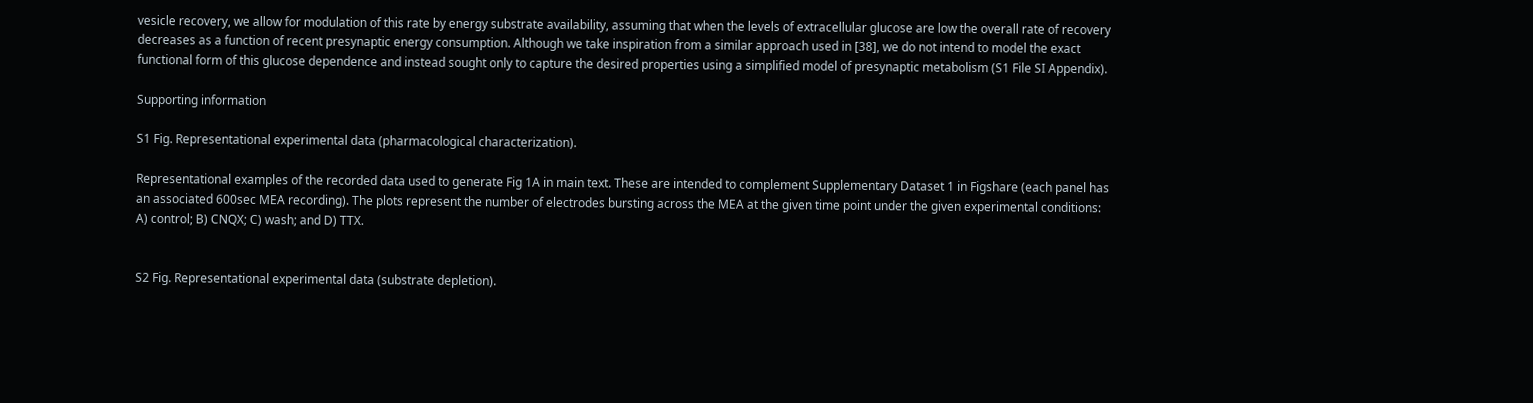vesicle recovery, we allow for modulation of this rate by energy substrate availability, assuming that when the levels of extracellular glucose are low the overall rate of recovery decreases as a function of recent presynaptic energy consumption. Although we take inspiration from a similar approach used in [38], we do not intend to model the exact functional form of this glucose dependence and instead sought only to capture the desired properties using a simplified model of presynaptic metabolism (S1 File SI Appendix).

Supporting information

S1 Fig. Representational experimental data (pharmacological characterization).

Representational examples of the recorded data used to generate Fig 1A in main text. These are intended to complement Supplementary Dataset 1 in Figshare (each panel has an associated 600sec MEA recording). The plots represent the number of electrodes bursting across the MEA at the given time point under the given experimental conditions: A) control; B) CNQX; C) wash; and D) TTX.


S2 Fig. Representational experimental data (substrate depletion).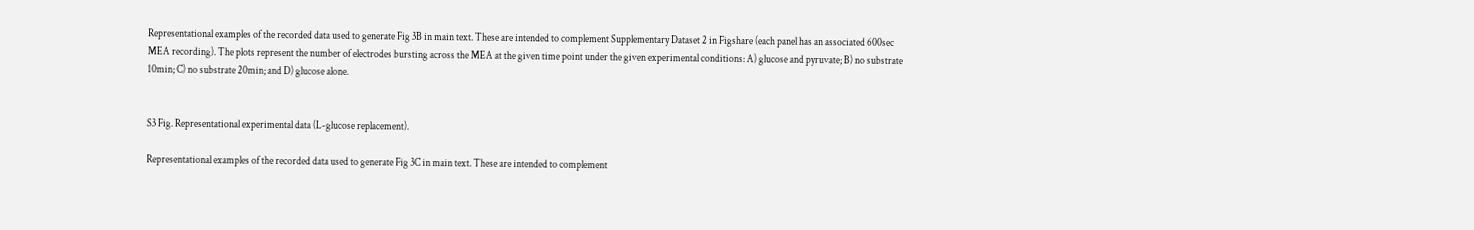Representational examples of the recorded data used to generate Fig 3B in main text. These are intended to complement Supplementary Dataset 2 in Figshare (each panel has an associated 600sec MEA recording). The plots represent the number of electrodes bursting across the MEA at the given time point under the given experimental conditions: A) glucose and pyruvate; B) no substrate 10min; C) no substrate 20min; and D) glucose alone.


S3 Fig. Representational experimental data (L-glucose replacement).

Representational examples of the recorded data used to generate Fig 3C in main text. These are intended to complement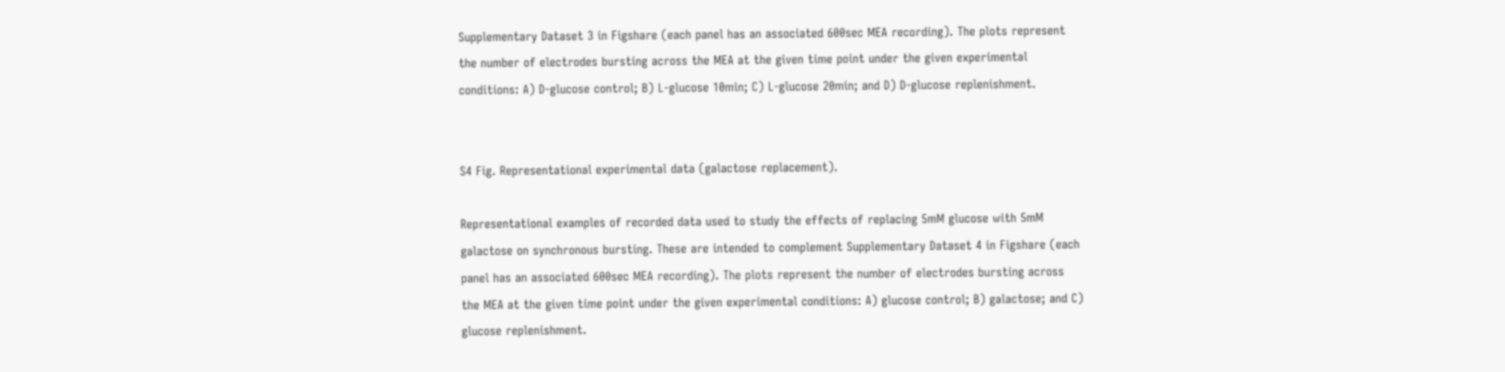Supplementary Dataset 3 in Figshare (each panel has an associated 600sec MEA recording). The plots represent the number of electrodes bursting across the MEA at the given time point under the given experimental conditions: A) D-glucose control; B) L-glucose 10min; C) L-glucose 20min; and D) D-glucose replenishment.


S4 Fig. Representational experimental data (galactose replacement).

Representational examples of recorded data used to study the effects of replacing 5mM glucose with 5mM galactose on synchronous bursting. These are intended to complement Supplementary Dataset 4 in Figshare (each panel has an associated 600sec MEA recording). The plots represent the number of electrodes bursting across the MEA at the given time point under the given experimental conditions: A) glucose control; B) galactose; and C) glucose replenishment.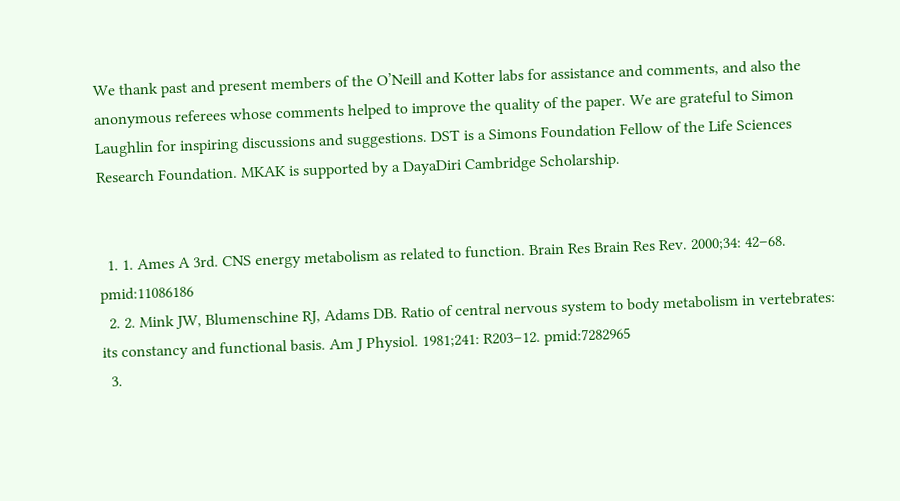We thank past and present members of the O’Neill and Kotter labs for assistance and comments, and also the anonymous referees whose comments helped to improve the quality of the paper. We are grateful to Simon Laughlin for inspiring discussions and suggestions. DST is a Simons Foundation Fellow of the Life Sciences Research Foundation. MKAK is supported by a DayaDiri Cambridge Scholarship.


  1. 1. Ames A 3rd. CNS energy metabolism as related to function. Brain Res Brain Res Rev. 2000;34: 42–68. pmid:11086186
  2. 2. Mink JW, Blumenschine RJ, Adams DB. Ratio of central nervous system to body metabolism in vertebrates: its constancy and functional basis. Am J Physiol. 1981;241: R203–12. pmid:7282965
  3.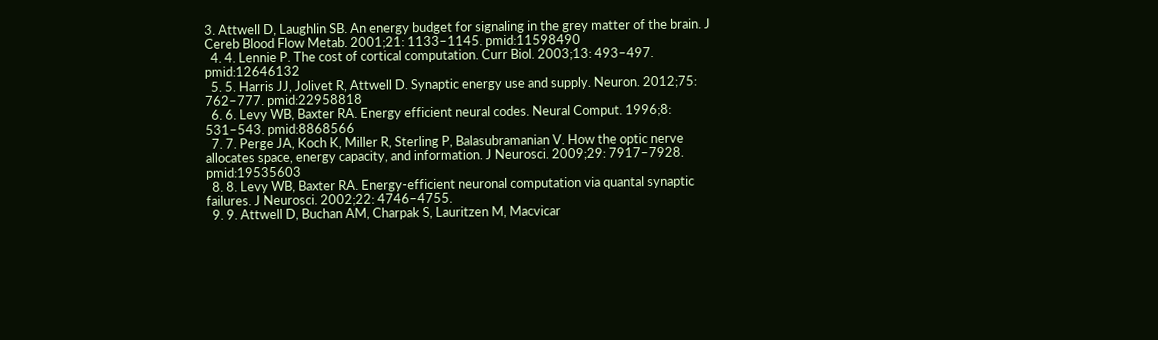3. Attwell D, Laughlin SB. An energy budget for signaling in the grey matter of the brain. J Cereb Blood Flow Metab. 2001;21: 1133–1145. pmid:11598490
  4. 4. Lennie P. The cost of cortical computation. Curr Biol. 2003;13: 493–497. pmid:12646132
  5. 5. Harris JJ, Jolivet R, Attwell D. Synaptic energy use and supply. Neuron. 2012;75: 762–777. pmid:22958818
  6. 6. Levy WB, Baxter RA. Energy efficient neural codes. Neural Comput. 1996;8: 531–543. pmid:8868566
  7. 7. Perge JA, Koch K, Miller R, Sterling P, Balasubramanian V. How the optic nerve allocates space, energy capacity, and information. J Neurosci. 2009;29: 7917–7928. pmid:19535603
  8. 8. Levy WB, Baxter RA. Energy-efficient neuronal computation via quantal synaptic failures. J Neurosci. 2002;22: 4746–4755.
  9. 9. Attwell D, Buchan AM, Charpak S, Lauritzen M, Macvicar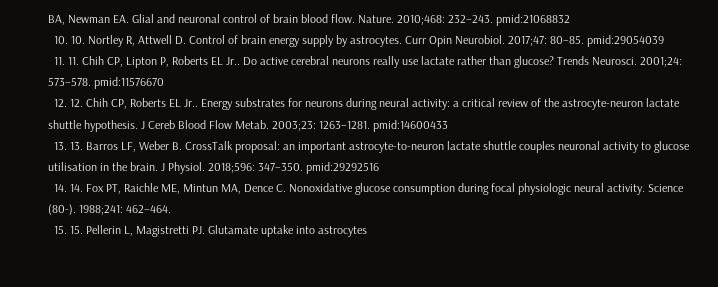BA, Newman EA. Glial and neuronal control of brain blood flow. Nature. 2010;468: 232–243. pmid:21068832
  10. 10. Nortley R, Attwell D. Control of brain energy supply by astrocytes. Curr Opin Neurobiol. 2017;47: 80–85. pmid:29054039
  11. 11. Chih CP, Lipton P, Roberts EL Jr.. Do active cerebral neurons really use lactate rather than glucose? Trends Neurosci. 2001;24: 573–578. pmid:11576670
  12. 12. Chih CP, Roberts EL Jr.. Energy substrates for neurons during neural activity: a critical review of the astrocyte-neuron lactate shuttle hypothesis. J Cereb Blood Flow Metab. 2003;23: 1263–1281. pmid:14600433
  13. 13. Barros LF, Weber B. CrossTalk proposal: an important astrocyte-to-neuron lactate shuttle couples neuronal activity to glucose utilisation in the brain. J Physiol. 2018;596: 347–350. pmid:29292516
  14. 14. Fox PT, Raichle ME, Mintun MA, Dence C. Nonoxidative glucose consumption during focal physiologic neural activity. Science (80-). 1988;241: 462–464.
  15. 15. Pellerin L, Magistretti PJ. Glutamate uptake into astrocytes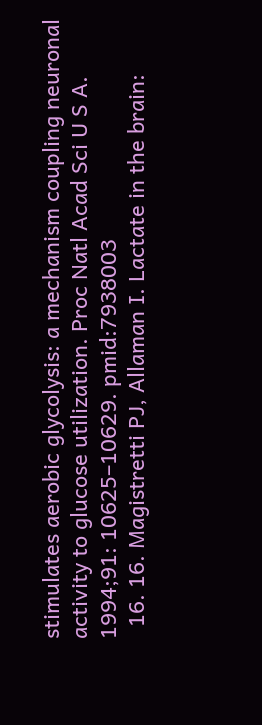stimulates aerobic glycolysis: a mechanism coupling neuronal activity to glucose utilization. Proc Natl Acad Sci U S A. 1994;91: 10625–10629. pmid:7938003
  16. 16. Magistretti PJ, Allaman I. Lactate in the brain: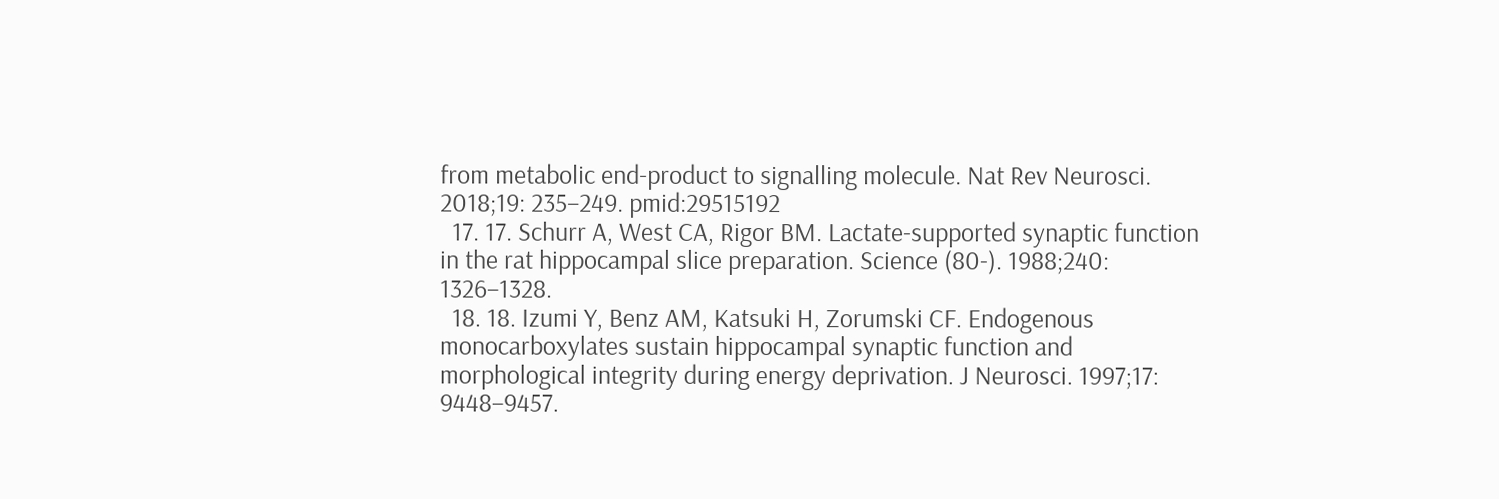from metabolic end-product to signalling molecule. Nat Rev Neurosci. 2018;19: 235–249. pmid:29515192
  17. 17. Schurr A, West CA, Rigor BM. Lactate-supported synaptic function in the rat hippocampal slice preparation. Science (80-). 1988;240: 1326–1328.
  18. 18. Izumi Y, Benz AM, Katsuki H, Zorumski CF. Endogenous monocarboxylates sustain hippocampal synaptic function and morphological integrity during energy deprivation. J Neurosci. 1997;17: 9448–9457.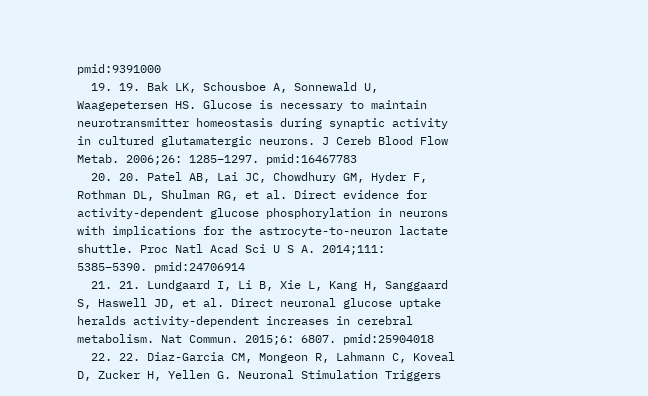pmid:9391000
  19. 19. Bak LK, Schousboe A, Sonnewald U, Waagepetersen HS. Glucose is necessary to maintain neurotransmitter homeostasis during synaptic activity in cultured glutamatergic neurons. J Cereb Blood Flow Metab. 2006;26: 1285–1297. pmid:16467783
  20. 20. Patel AB, Lai JC, Chowdhury GM, Hyder F, Rothman DL, Shulman RG, et al. Direct evidence for activity-dependent glucose phosphorylation in neurons with implications for the astrocyte-to-neuron lactate shuttle. Proc Natl Acad Sci U S A. 2014;111: 5385–5390. pmid:24706914
  21. 21. Lundgaard I, Li B, Xie L, Kang H, Sanggaard S, Haswell JD, et al. Direct neuronal glucose uptake heralds activity-dependent increases in cerebral metabolism. Nat Commun. 2015;6: 6807. pmid:25904018
  22. 22. Diaz-Garcia CM, Mongeon R, Lahmann C, Koveal D, Zucker H, Yellen G. Neuronal Stimulation Triggers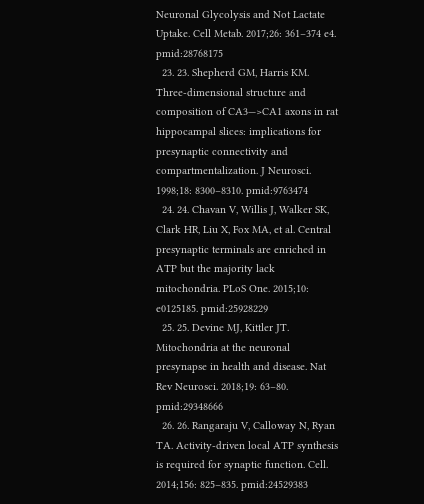Neuronal Glycolysis and Not Lactate Uptake. Cell Metab. 2017;26: 361–374 e4. pmid:28768175
  23. 23. Shepherd GM, Harris KM. Three-dimensional structure and composition of CA3—>CA1 axons in rat hippocampal slices: implications for presynaptic connectivity and compartmentalization. J Neurosci. 1998;18: 8300–8310. pmid:9763474
  24. 24. Chavan V, Willis J, Walker SK, Clark HR, Liu X, Fox MA, et al. Central presynaptic terminals are enriched in ATP but the majority lack mitochondria. PLoS One. 2015;10: e0125185. pmid:25928229
  25. 25. Devine MJ, Kittler JT. Mitochondria at the neuronal presynapse in health and disease. Nat Rev Neurosci. 2018;19: 63–80. pmid:29348666
  26. 26. Rangaraju V, Calloway N, Ryan TA. Activity-driven local ATP synthesis is required for synaptic function. Cell. 2014;156: 825–835. pmid:24529383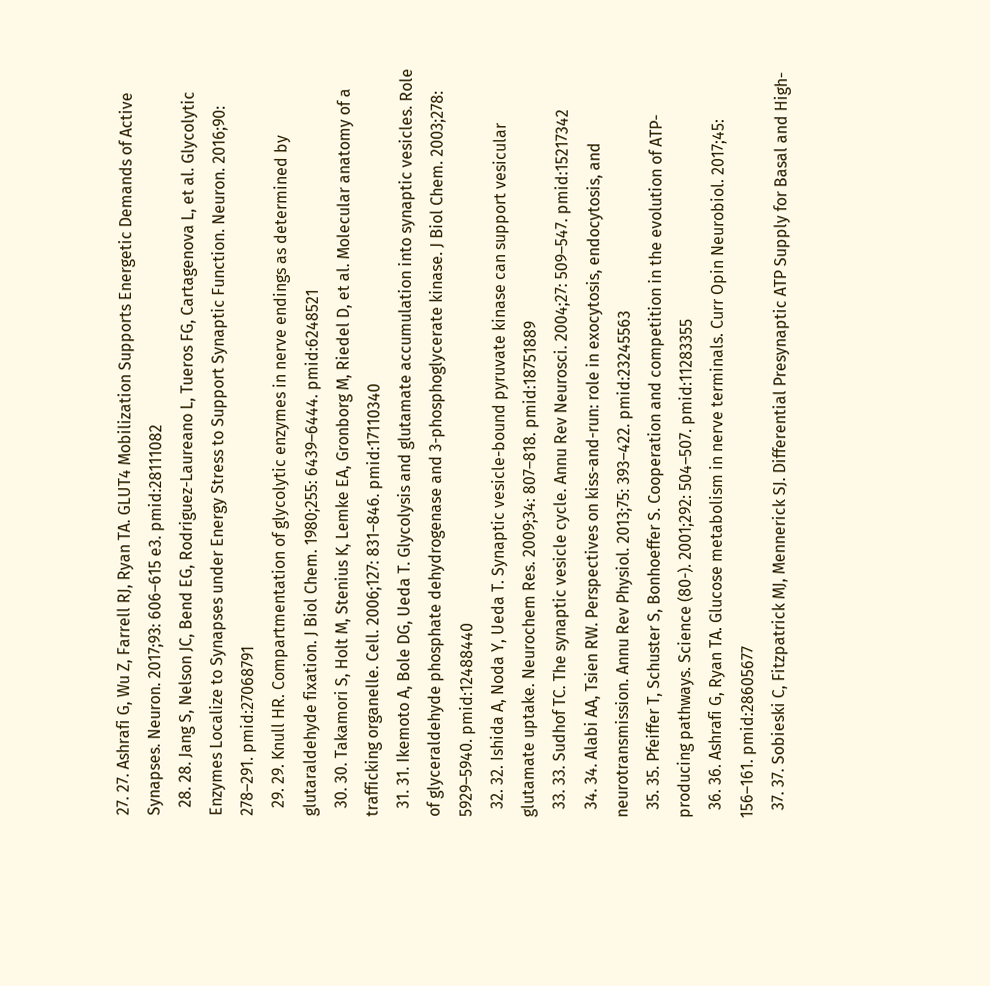27. 27. Ashrafi G, Wu Z, Farrell RJ, Ryan TA. GLUT4 Mobilization Supports Energetic Demands of Active Synapses. Neuron. 2017;93: 606–615 e3. pmid:28111082
  28. 28. Jang S, Nelson JC, Bend EG, Rodriguez-Laureano L, Tueros FG, Cartagenova L, et al. Glycolytic Enzymes Localize to Synapses under Energy Stress to Support Synaptic Function. Neuron. 2016;90: 278–291. pmid:27068791
  29. 29. Knull HR. Compartmentation of glycolytic enzymes in nerve endings as determined by glutaraldehyde fixation. J Biol Chem. 1980;255: 6439–6444. pmid:6248521
  30. 30. Takamori S, Holt M, Stenius K, Lemke EA, Gronborg M, Riedel D, et al. Molecular anatomy of a trafficking organelle. Cell. 2006;127: 831–846. pmid:17110340
  31. 31. Ikemoto A, Bole DG, Ueda T. Glycolysis and glutamate accumulation into synaptic vesicles. Role of glyceraldehyde phosphate dehydrogenase and 3-phosphoglycerate kinase. J Biol Chem. 2003;278: 5929–5940. pmid:12488440
  32. 32. Ishida A, Noda Y, Ueda T. Synaptic vesicle-bound pyruvate kinase can support vesicular glutamate uptake. Neurochem Res. 2009;34: 807–818. pmid:18751889
  33. 33. Sudhof TC. The synaptic vesicle cycle. Annu Rev Neurosci. 2004;27: 509–547. pmid:15217342
  34. 34. Alabi AA, Tsien RW. Perspectives on kiss-and-run: role in exocytosis, endocytosis, and neurotransmission. Annu Rev Physiol. 2013;75: 393–422. pmid:23245563
  35. 35. Pfeiffer T, Schuster S, Bonhoeffer S. Cooperation and competition in the evolution of ATP-producing pathways. Science (80-). 2001;292: 504–507. pmid:11283355
  36. 36. Ashrafi G, Ryan TA. Glucose metabolism in nerve terminals. Curr Opin Neurobiol. 2017;45: 156–161. pmid:28605677
  37. 37. Sobieski C, Fitzpatrick MJ, Mennerick SJ. Differential Presynaptic ATP Supply for Basal and High-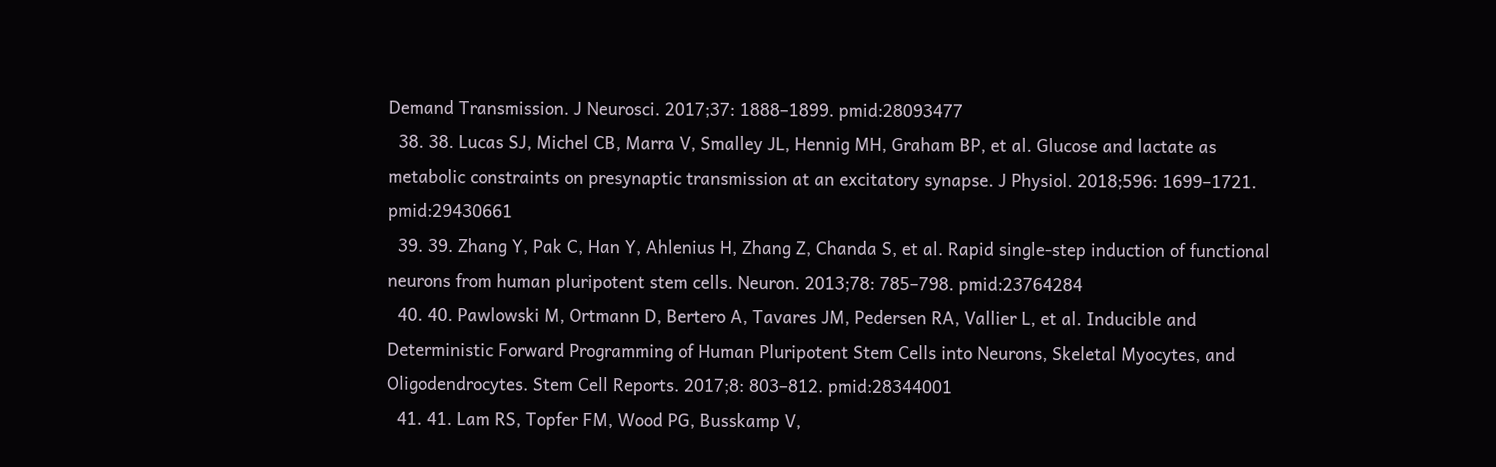Demand Transmission. J Neurosci. 2017;37: 1888–1899. pmid:28093477
  38. 38. Lucas SJ, Michel CB, Marra V, Smalley JL, Hennig MH, Graham BP, et al. Glucose and lactate as metabolic constraints on presynaptic transmission at an excitatory synapse. J Physiol. 2018;596: 1699–1721. pmid:29430661
  39. 39. Zhang Y, Pak C, Han Y, Ahlenius H, Zhang Z, Chanda S, et al. Rapid single-step induction of functional neurons from human pluripotent stem cells. Neuron. 2013;78: 785–798. pmid:23764284
  40. 40. Pawlowski M, Ortmann D, Bertero A, Tavares JM, Pedersen RA, Vallier L, et al. Inducible and Deterministic Forward Programming of Human Pluripotent Stem Cells into Neurons, Skeletal Myocytes, and Oligodendrocytes. Stem Cell Reports. 2017;8: 803–812. pmid:28344001
  41. 41. Lam RS, Topfer FM, Wood PG, Busskamp V,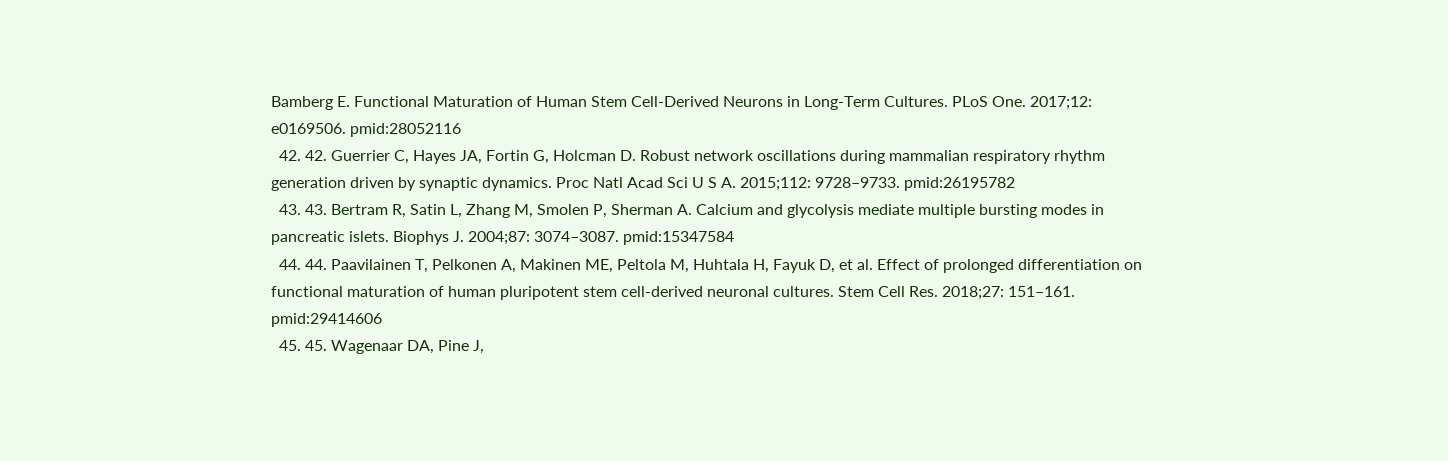Bamberg E. Functional Maturation of Human Stem Cell-Derived Neurons in Long-Term Cultures. PLoS One. 2017;12: e0169506. pmid:28052116
  42. 42. Guerrier C, Hayes JA, Fortin G, Holcman D. Robust network oscillations during mammalian respiratory rhythm generation driven by synaptic dynamics. Proc Natl Acad Sci U S A. 2015;112: 9728–9733. pmid:26195782
  43. 43. Bertram R, Satin L, Zhang M, Smolen P, Sherman A. Calcium and glycolysis mediate multiple bursting modes in pancreatic islets. Biophys J. 2004;87: 3074–3087. pmid:15347584
  44. 44. Paavilainen T, Pelkonen A, Makinen ME, Peltola M, Huhtala H, Fayuk D, et al. Effect of prolonged differentiation on functional maturation of human pluripotent stem cell-derived neuronal cultures. Stem Cell Res. 2018;27: 151–161. pmid:29414606
  45. 45. Wagenaar DA, Pine J,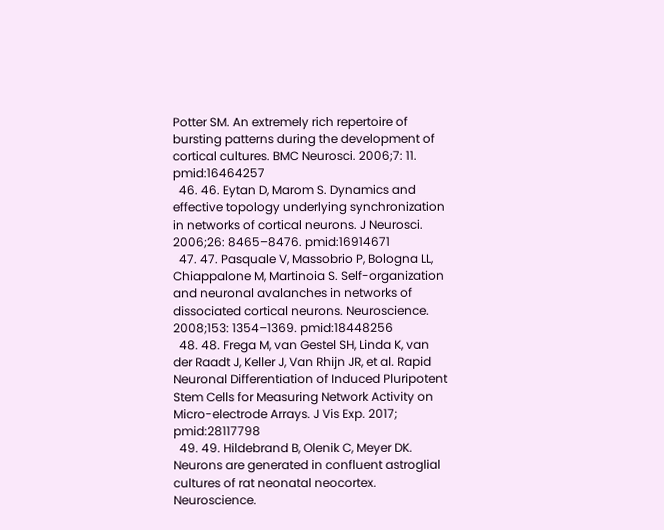Potter SM. An extremely rich repertoire of bursting patterns during the development of cortical cultures. BMC Neurosci. 2006;7: 11. pmid:16464257
  46. 46. Eytan D, Marom S. Dynamics and effective topology underlying synchronization in networks of cortical neurons. J Neurosci. 2006;26: 8465–8476. pmid:16914671
  47. 47. Pasquale V, Massobrio P, Bologna LL, Chiappalone M, Martinoia S. Self-organization and neuronal avalanches in networks of dissociated cortical neurons. Neuroscience. 2008;153: 1354–1369. pmid:18448256
  48. 48. Frega M, van Gestel SH, Linda K, van der Raadt J, Keller J, Van Rhijn JR, et al. Rapid Neuronal Differentiation of Induced Pluripotent Stem Cells for Measuring Network Activity on Micro-electrode Arrays. J Vis Exp. 2017; pmid:28117798
  49. 49. Hildebrand B, Olenik C, Meyer DK. Neurons are generated in confluent astroglial cultures of rat neonatal neocortex. Neuroscience.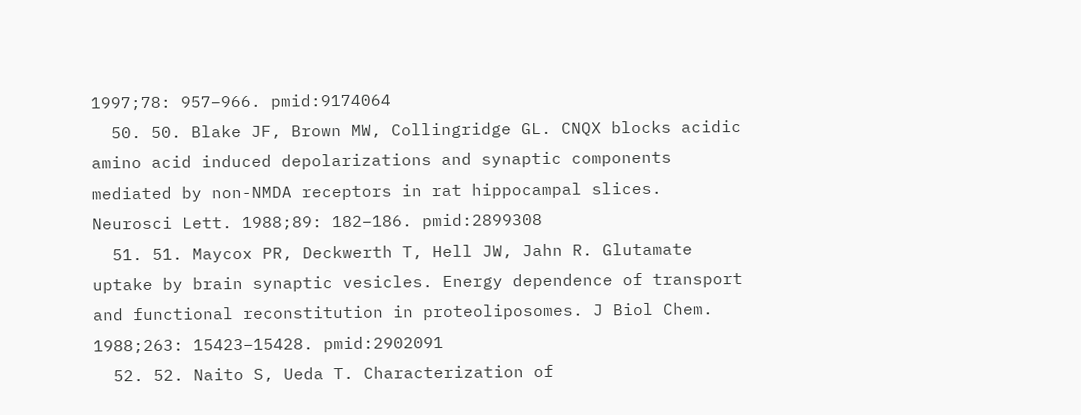1997;78: 957–966. pmid:9174064
  50. 50. Blake JF, Brown MW, Collingridge GL. CNQX blocks acidic amino acid induced depolarizations and synaptic components mediated by non-NMDA receptors in rat hippocampal slices. Neurosci Lett. 1988;89: 182–186. pmid:2899308
  51. 51. Maycox PR, Deckwerth T, Hell JW, Jahn R. Glutamate uptake by brain synaptic vesicles. Energy dependence of transport and functional reconstitution in proteoliposomes. J Biol Chem. 1988;263: 15423–15428. pmid:2902091
  52. 52. Naito S, Ueda T. Characterization of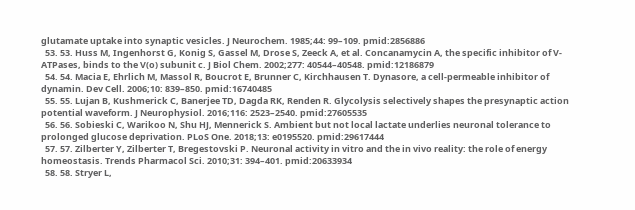glutamate uptake into synaptic vesicles. J Neurochem. 1985;44: 99–109. pmid:2856886
  53. 53. Huss M, Ingenhorst G, Konig S, Gassel M, Drose S, Zeeck A, et al. Concanamycin A, the specific inhibitor of V-ATPases, binds to the V(o) subunit c. J Biol Chem. 2002;277: 40544–40548. pmid:12186879
  54. 54. Macia E, Ehrlich M, Massol R, Boucrot E, Brunner C, Kirchhausen T. Dynasore, a cell-permeable inhibitor of dynamin. Dev Cell. 2006;10: 839–850. pmid:16740485
  55. 55. Lujan B, Kushmerick C, Banerjee TD, Dagda RK, Renden R. Glycolysis selectively shapes the presynaptic action potential waveform. J Neurophysiol. 2016;116: 2523–2540. pmid:27605535
  56. 56. Sobieski C, Warikoo N, Shu HJ, Mennerick S. Ambient but not local lactate underlies neuronal tolerance to prolonged glucose deprivation. PLoS One. 2018;13: e0195520. pmid:29617444
  57. 57. Zilberter Y, Zilberter T, Bregestovski P. Neuronal activity in vitro and the in vivo reality: the role of energy homeostasis. Trends Pharmacol Sci. 2010;31: 394–401. pmid:20633934
  58. 58. Stryer L,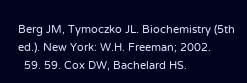Berg JM, Tymoczko JL. Biochemistry (5th ed.). New York: W.H. Freeman; 2002.
  59. 59. Cox DW, Bachelard HS.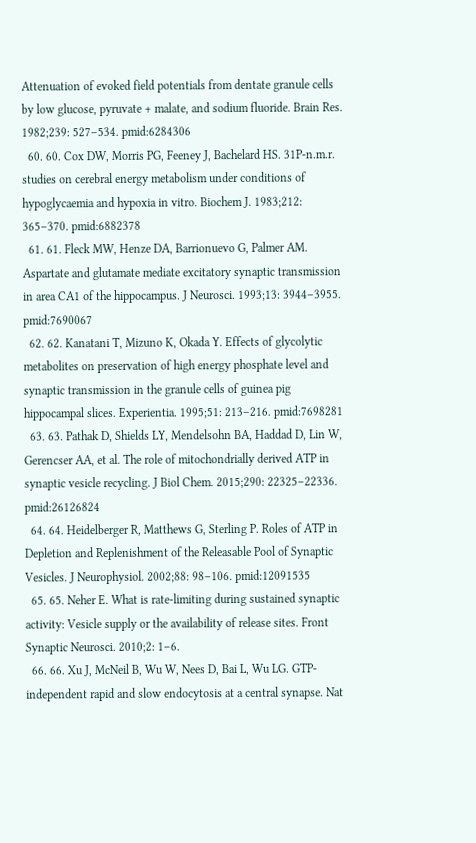Attenuation of evoked field potentials from dentate granule cells by low glucose, pyruvate + malate, and sodium fluoride. Brain Res. 1982;239: 527–534. pmid:6284306
  60. 60. Cox DW, Morris PG, Feeney J, Bachelard HS. 31P-n.m.r. studies on cerebral energy metabolism under conditions of hypoglycaemia and hypoxia in vitro. Biochem J. 1983;212: 365–370. pmid:6882378
  61. 61. Fleck MW, Henze DA, Barrionuevo G, Palmer AM. Aspartate and glutamate mediate excitatory synaptic transmission in area CA1 of the hippocampus. J Neurosci. 1993;13: 3944–3955. pmid:7690067
  62. 62. Kanatani T, Mizuno K, Okada Y. Effects of glycolytic metabolites on preservation of high energy phosphate level and synaptic transmission in the granule cells of guinea pig hippocampal slices. Experientia. 1995;51: 213–216. pmid:7698281
  63. 63. Pathak D, Shields LY, Mendelsohn BA, Haddad D, Lin W, Gerencser AA, et al. The role of mitochondrially derived ATP in synaptic vesicle recycling. J Biol Chem. 2015;290: 22325–22336. pmid:26126824
  64. 64. Heidelberger R, Matthews G, Sterling P. Roles of ATP in Depletion and Replenishment of the Releasable Pool of Synaptic Vesicles. J Neurophysiol. 2002;88: 98–106. pmid:12091535
  65. 65. Neher E. What is rate-limiting during sustained synaptic activity: Vesicle supply or the availability of release sites. Front Synaptic Neurosci. 2010;2: 1–6.
  66. 66. Xu J, McNeil B, Wu W, Nees D, Bai L, Wu LG. GTP-independent rapid and slow endocytosis at a central synapse. Nat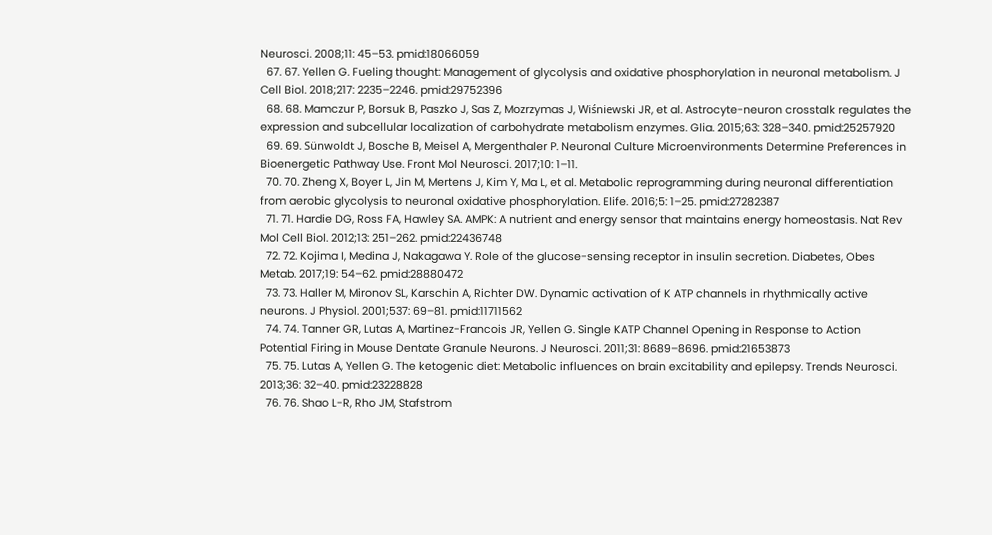Neurosci. 2008;11: 45–53. pmid:18066059
  67. 67. Yellen G. Fueling thought: Management of glycolysis and oxidative phosphorylation in neuronal metabolism. J Cell Biol. 2018;217: 2235–2246. pmid:29752396
  68. 68. Mamczur P, Borsuk B, Paszko J, Sas Z, Mozrzymas J, Wiśniewski JR, et al. Astrocyte-neuron crosstalk regulates the expression and subcellular localization of carbohydrate metabolism enzymes. Glia. 2015;63: 328–340. pmid:25257920
  69. 69. Sünwoldt J, Bosche B, Meisel A, Mergenthaler P. Neuronal Culture Microenvironments Determine Preferences in Bioenergetic Pathway Use. Front Mol Neurosci. 2017;10: 1–11.
  70. 70. Zheng X, Boyer L, Jin M, Mertens J, Kim Y, Ma L, et al. Metabolic reprogramming during neuronal differentiation from aerobic glycolysis to neuronal oxidative phosphorylation. Elife. 2016;5: 1–25. pmid:27282387
  71. 71. Hardie DG, Ross FA, Hawley SA. AMPK: A nutrient and energy sensor that maintains energy homeostasis. Nat Rev Mol Cell Biol. 2012;13: 251–262. pmid:22436748
  72. 72. Kojima I, Medina J, Nakagawa Y. Role of the glucose-sensing receptor in insulin secretion. Diabetes, Obes Metab. 2017;19: 54–62. pmid:28880472
  73. 73. Haller M, Mironov SL, Karschin A, Richter DW. Dynamic activation of K ATP channels in rhythmically active neurons. J Physiol. 2001;537: 69–81. pmid:11711562
  74. 74. Tanner GR, Lutas A, Martinez-Francois JR, Yellen G. Single KATP Channel Opening in Response to Action Potential Firing in Mouse Dentate Granule Neurons. J Neurosci. 2011;31: 8689–8696. pmid:21653873
  75. 75. Lutas A, Yellen G. The ketogenic diet: Metabolic influences on brain excitability and epilepsy. Trends Neurosci. 2013;36: 32–40. pmid:23228828
  76. 76. Shao L-R, Rho JM, Stafstrom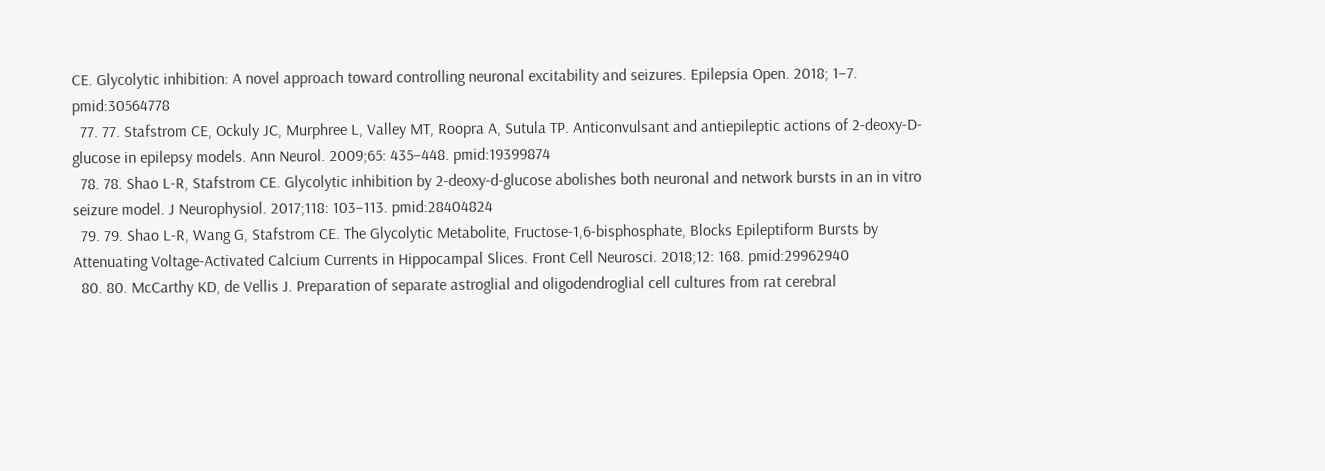CE. Glycolytic inhibition: A novel approach toward controlling neuronal excitability and seizures. Epilepsia Open. 2018; 1–7. pmid:30564778
  77. 77. Stafstrom CE, Ockuly JC, Murphree L, Valley MT, Roopra A, Sutula TP. Anticonvulsant and antiepileptic actions of 2-deoxy-D-glucose in epilepsy models. Ann Neurol. 2009;65: 435–448. pmid:19399874
  78. 78. Shao L-R, Stafstrom CE. Glycolytic inhibition by 2-deoxy-d-glucose abolishes both neuronal and network bursts in an in vitro seizure model. J Neurophysiol. 2017;118: 103–113. pmid:28404824
  79. 79. Shao L-R, Wang G, Stafstrom CE. The Glycolytic Metabolite, Fructose-1,6-bisphosphate, Blocks Epileptiform Bursts by Attenuating Voltage-Activated Calcium Currents in Hippocampal Slices. Front Cell Neurosci. 2018;12: 168. pmid:29962940
  80. 80. McCarthy KD, de Vellis J. Preparation of separate astroglial and oligodendroglial cell cultures from rat cerebral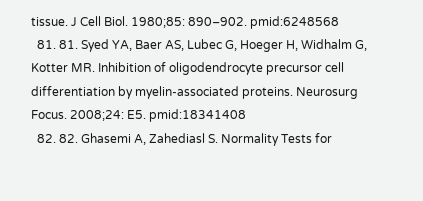tissue. J Cell Biol. 1980;85: 890–902. pmid:6248568
  81. 81. Syed YA, Baer AS, Lubec G, Hoeger H, Widhalm G, Kotter MR. Inhibition of oligodendrocyte precursor cell differentiation by myelin-associated proteins. Neurosurg Focus. 2008;24: E5. pmid:18341408
  82. 82. Ghasemi A, Zahediasl S. Normality Tests for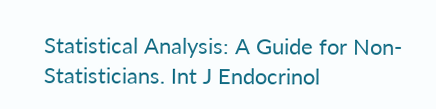Statistical Analysis: A Guide for Non-Statisticians. Int J Endocrinol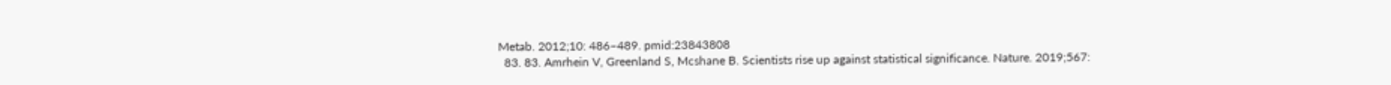Metab. 2012;10: 486–489. pmid:23843808
  83. 83. Amrhein V, Greenland S, Mcshane B. Scientists rise up against statistical significance. Nature. 2019;567: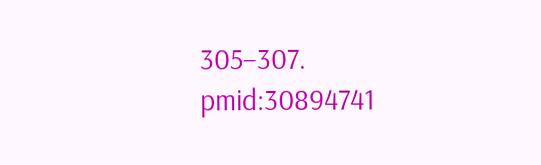305–307. pmid:30894741